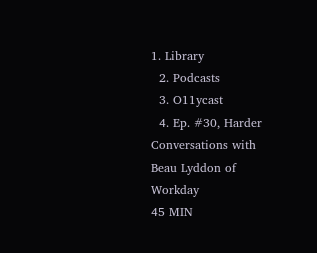1. Library
  2. Podcasts
  3. O11ycast
  4. Ep. #30, Harder Conversations with Beau Lyddon of Workday
45 MIN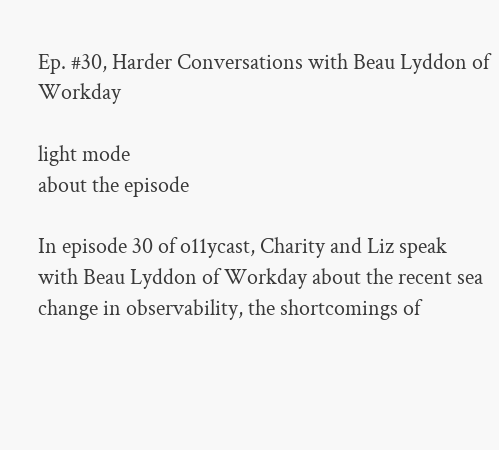Ep. #30, Harder Conversations with Beau Lyddon of Workday

light mode
about the episode

In episode 30 of o11ycast, Charity and Liz speak with Beau Lyddon of Workday about the recent sea change in observability, the shortcomings of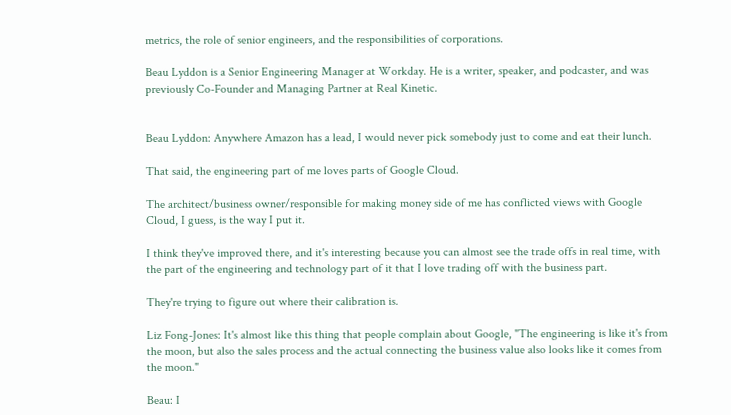metrics, the role of senior engineers, and the responsibilities of corporations.

Beau Lyddon is a Senior Engineering Manager at Workday. He is a writer, speaker, and podcaster, and was previously Co-Founder and Managing Partner at Real Kinetic.


Beau Lyddon: Anywhere Amazon has a lead, I would never pick somebody just to come and eat their lunch.

That said, the engineering part of me loves parts of Google Cloud.

The architect/business owner/responsible for making money side of me has conflicted views with Google Cloud, I guess, is the way I put it.

I think they've improved there, and it's interesting because you can almost see the trade offs in real time, with the part of the engineering and technology part of it that I love trading off with the business part.

They're trying to figure out where their calibration is.

Liz Fong-Jones: It's almost like this thing that people complain about Google, "The engineering is like it's from the moon, but also the sales process and the actual connecting the business value also looks like it comes from the moon."

Beau: I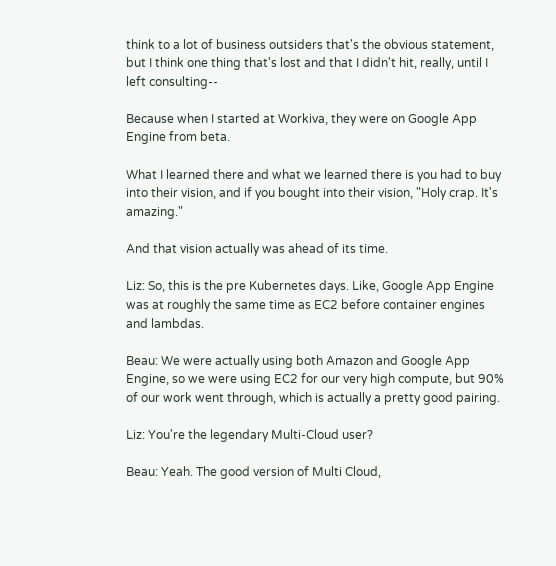think to a lot of business outsiders that's the obvious statement, but I think one thing that's lost and that I didn't hit, really, until I left consulting--

Because when I started at Workiva, they were on Google App Engine from beta.

What I learned there and what we learned there is you had to buy into their vision, and if you bought into their vision, "Holy crap. It's amazing."

And that vision actually was ahead of its time.

Liz: So, this is the pre Kubernetes days. Like, Google App Engine was at roughly the same time as EC2 before container engines and lambdas.

Beau: We were actually using both Amazon and Google App Engine, so we were using EC2 for our very high compute, but 90% of our work went through, which is actually a pretty good pairing.

Liz: You're the legendary Multi-Cloud user?

Beau: Yeah. The good version of Multi Cloud,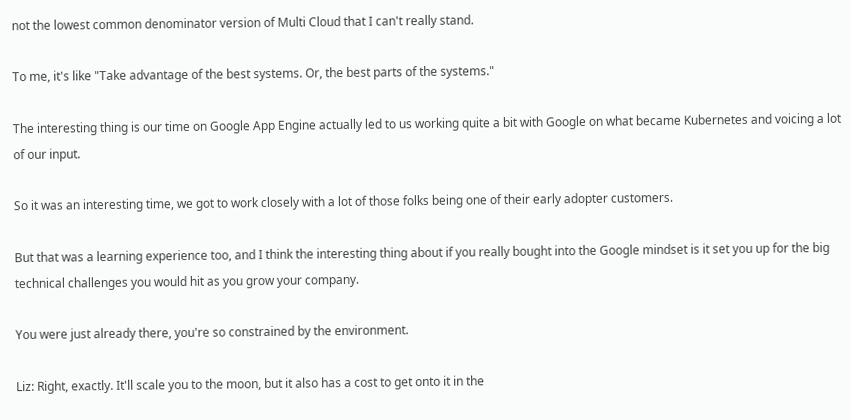not the lowest common denominator version of Multi Cloud that I can't really stand.

To me, it's like "Take advantage of the best systems. Or, the best parts of the systems."

The interesting thing is our time on Google App Engine actually led to us working quite a bit with Google on what became Kubernetes and voicing a lot of our input.

So it was an interesting time, we got to work closely with a lot of those folks being one of their early adopter customers.

But that was a learning experience too, and I think the interesting thing about if you really bought into the Google mindset is it set you up for the big technical challenges you would hit as you grow your company.

You were just already there, you're so constrained by the environment.

Liz: Right, exactly. It'll scale you to the moon, but it also has a cost to get onto it in the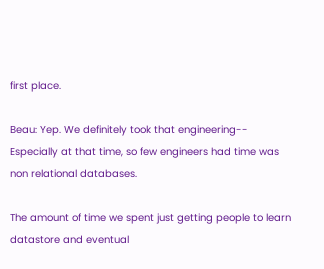first place.

Beau: Yep. We definitely took that engineering-- Especially at that time, so few engineers had time was non relational databases.

The amount of time we spent just getting people to learn datastore and eventual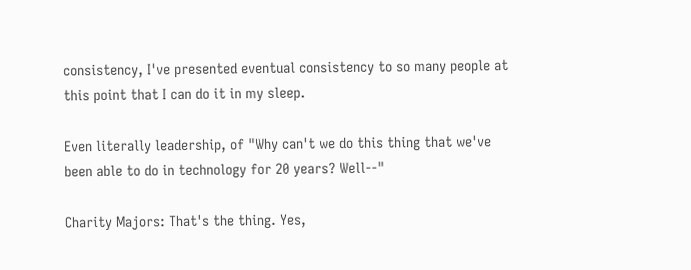consistency, I've presented eventual consistency to so many people at this point that I can do it in my sleep.

Even literally leadership, of "Why can't we do this thing that we've been able to do in technology for 20 years? Well--"

Charity Majors: That's the thing. Yes,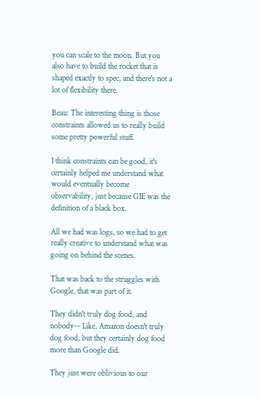you can scale to the moon. But you also have to build the rocket that is shaped exactly to spec, and there's not a lot of flexibility there.

Beau: The interesting thing is those constraints allowed us to really build some pretty powerful stuff.

I think constraints can be good, it's certainly helped me understand what would eventually become observability, just because GIE was the definition of a black box.

All we had was logs, so we had to get really creative to understand what was going on behind the scenes.

That was back to the struggles with Google, that was part of it.

They didn't truly dog food, and nobody-- Like, Amazon doesn't truly dog food, but they certainly dog food more than Google did.

They just were oblivious to our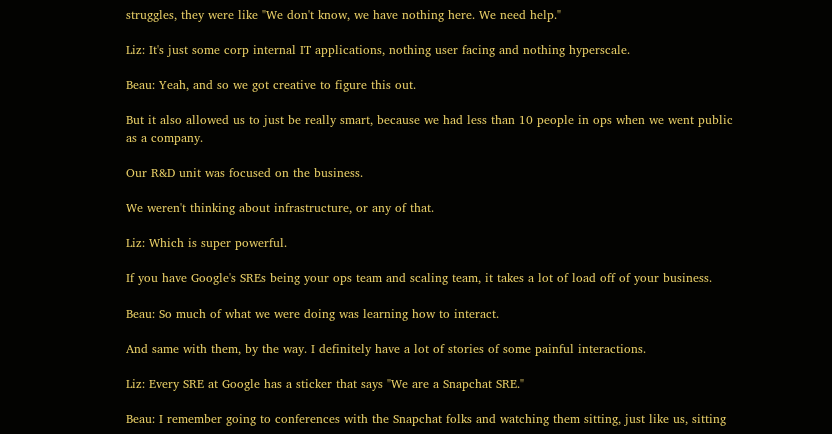struggles, they were like "We don't know, we have nothing here. We need help."

Liz: It's just some corp internal IT applications, nothing user facing and nothing hyperscale.

Beau: Yeah, and so we got creative to figure this out.

But it also allowed us to just be really smart, because we had less than 10 people in ops when we went public as a company.

Our R&D unit was focused on the business.

We weren't thinking about infrastructure, or any of that.

Liz: Which is super powerful.

If you have Google's SREs being your ops team and scaling team, it takes a lot of load off of your business.

Beau: So much of what we were doing was learning how to interact.

And same with them, by the way. I definitely have a lot of stories of some painful interactions.

Liz: Every SRE at Google has a sticker that says "We are a Snapchat SRE."

Beau: I remember going to conferences with the Snapchat folks and watching them sitting, just like us, sitting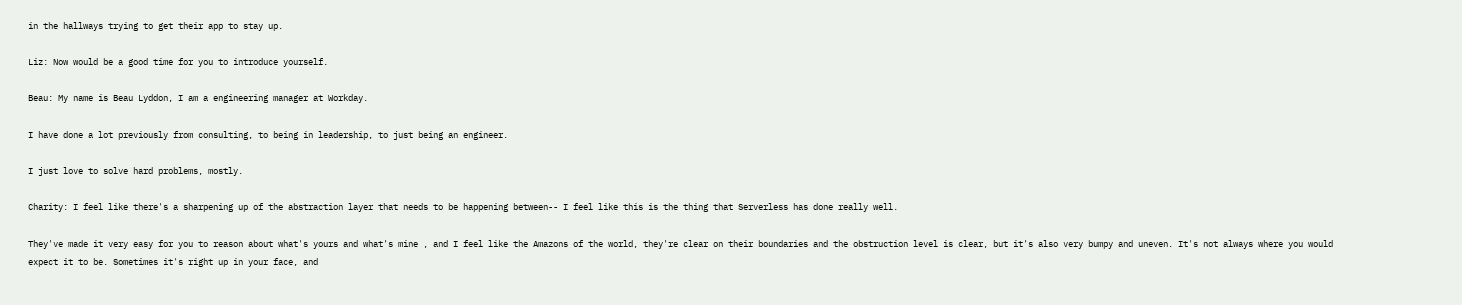in the hallways trying to get their app to stay up.

Liz: Now would be a good time for you to introduce yourself.

Beau: My name is Beau Lyddon, I am a engineering manager at Workday.

I have done a lot previously from consulting, to being in leadership, to just being an engineer.

I just love to solve hard problems, mostly.

Charity: I feel like there's a sharpening up of the abstraction layer that needs to be happening between-- I feel like this is the thing that Serverless has done really well.

They've made it very easy for you to reason about what's yours and what's mine , and I feel like the Amazons of the world, they're clear on their boundaries and the obstruction level is clear, but it's also very bumpy and uneven. It's not always where you would expect it to be. Sometimes it's right up in your face, and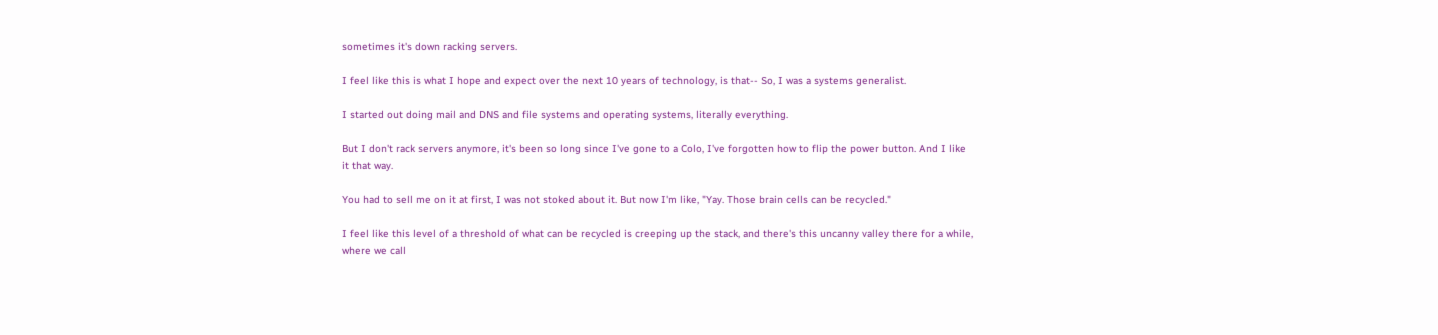sometimes it's down racking servers.

I feel like this is what I hope and expect over the next 10 years of technology, is that-- So, I was a systems generalist.

I started out doing mail and DNS and file systems and operating systems, literally everything.

But I don't rack servers anymore, it's been so long since I've gone to a Colo, I've forgotten how to flip the power button. And I like it that way.

You had to sell me on it at first, I was not stoked about it. But now I'm like, "Yay. Those brain cells can be recycled."

I feel like this level of a threshold of what can be recycled is creeping up the stack, and there's this uncanny valley there for a while, where we call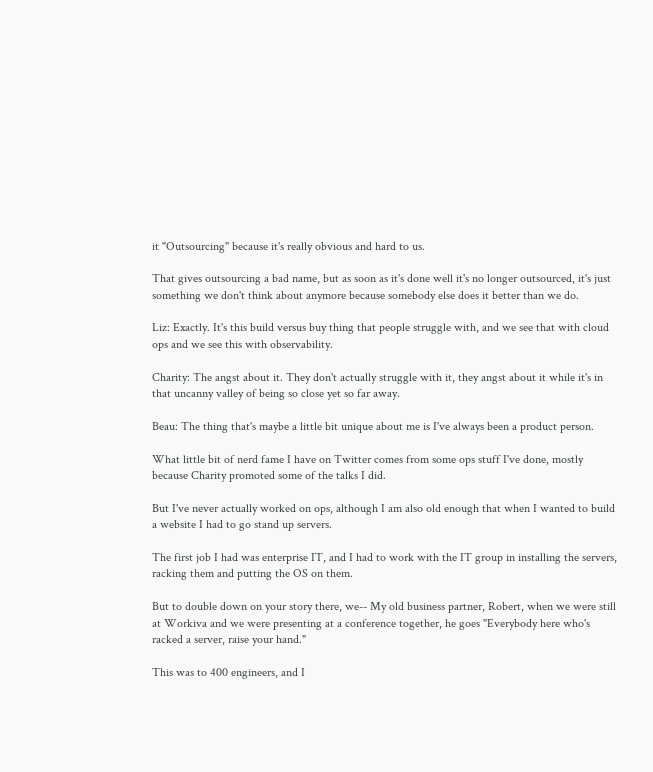it "Outsourcing" because it's really obvious and hard to us.

That gives outsourcing a bad name, but as soon as it's done well it's no longer outsourced, it's just something we don't think about anymore because somebody else does it better than we do.

Liz: Exactly. It's this build versus buy thing that people struggle with, and we see that with cloud ops and we see this with observability.

Charity: The angst about it. They don't actually struggle with it, they angst about it while it's in that uncanny valley of being so close yet so far away.

Beau: The thing that's maybe a little bit unique about me is I've always been a product person.

What little bit of nerd fame I have on Twitter comes from some ops stuff I've done, mostly because Charity promoted some of the talks I did.

But I've never actually worked on ops, although I am also old enough that when I wanted to build a website I had to go stand up servers.

The first job I had was enterprise IT, and I had to work with the IT group in installing the servers, racking them and putting the OS on them.

But to double down on your story there, we-- My old business partner, Robert, when we were still at Workiva and we were presenting at a conference together, he goes "Everybody here who's racked a server, raise your hand."

This was to 400 engineers, and I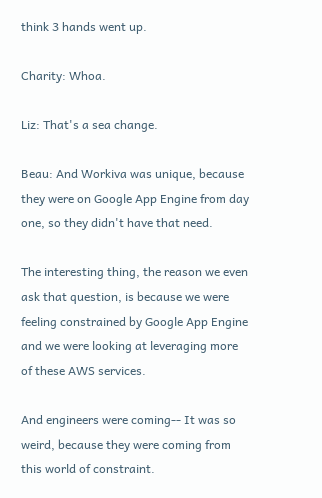think 3 hands went up.

Charity: Whoa.

Liz: That's a sea change.

Beau: And Workiva was unique, because they were on Google App Engine from day one, so they didn't have that need.

The interesting thing, the reason we even ask that question, is because we were feeling constrained by Google App Engine and we were looking at leveraging more of these AWS services.

And engineers were coming-- It was so weird, because they were coming from this world of constraint.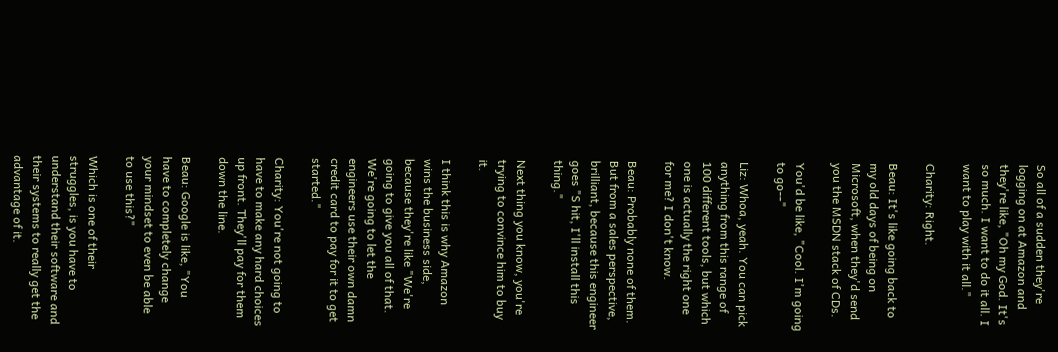So all of a sudden they're logging on at Amazon and they're like, "Oh my God. It's so much. I want to do it all. I want to play with it all."

Charity: Right.

Beau: It's like going back to my old days of being on Microsoft, when they'd send you the MSDN stack of CDs.

You'd be like, "Cool. I'm going to go--"

Liz: Whoa, yeah. You can pick anything from this range of 100 different tools, but which one is actually the right one for me? I don't know.

Beau: Probably none of them. But from a sales perspective, brilliant, because this engineer goes "S hit, I'll install this thing."

Next thing you know, you're trying to convince him to buy it.

I think this is why Amazon wins the business side, because they're like "We're going to give you all of that. We're going to let the engineers use their own damn credit card to pay for it to get started."

Charity: You're not going to have to make any hard choices up front. They'll pay for them down the line.

Beau: Google is like, "You have to completely change your mindset to even be able to use this?"

Which is one of their struggles, is you have to understand their software and their systems to really get the advantage of it.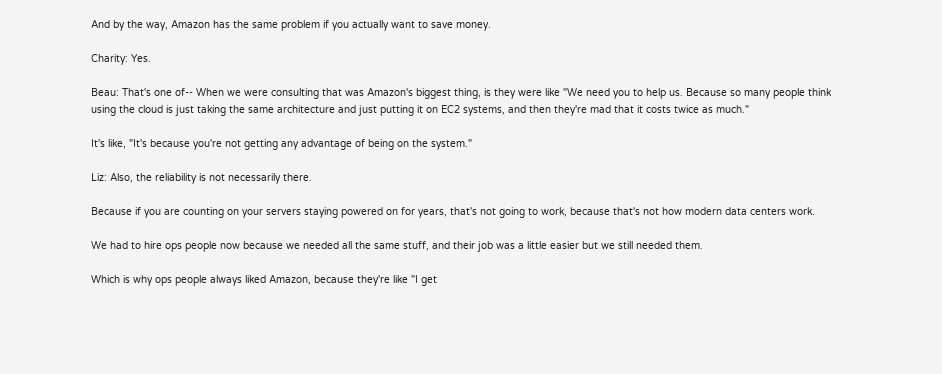And by the way, Amazon has the same problem if you actually want to save money.

Charity: Yes.

Beau: That's one of-- When we were consulting that was Amazon's biggest thing, is they were like "We need you to help us. Because so many people think using the cloud is just taking the same architecture and just putting it on EC2 systems, and then they're mad that it costs twice as much."

It's like, "It's because you're not getting any advantage of being on the system."

Liz: Also, the reliability is not necessarily there.

Because if you are counting on your servers staying powered on for years, that's not going to work, because that's not how modern data centers work.

We had to hire ops people now because we needed all the same stuff, and their job was a little easier but we still needed them.

Which is why ops people always liked Amazon, because they're like "I get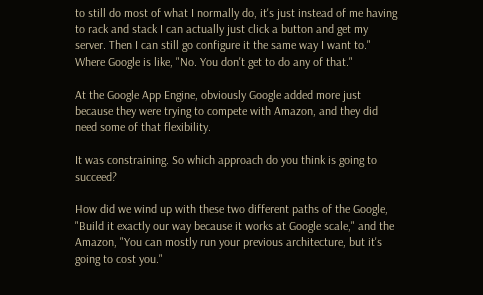to still do most of what I normally do, it's just instead of me having to rack and stack I can actually just click a button and get my server. Then I can still go configure it the same way I want to." Where Google is like, "No. You don't get to do any of that."

At the Google App Engine, obviously Google added more just because they were trying to compete with Amazon, and they did need some of that flexibility.

It was constraining. So which approach do you think is going to succeed?

How did we wind up with these two different paths of the Google, "Build it exactly our way because it works at Google scale," and the Amazon, "You can mostly run your previous architecture, but it's going to cost you."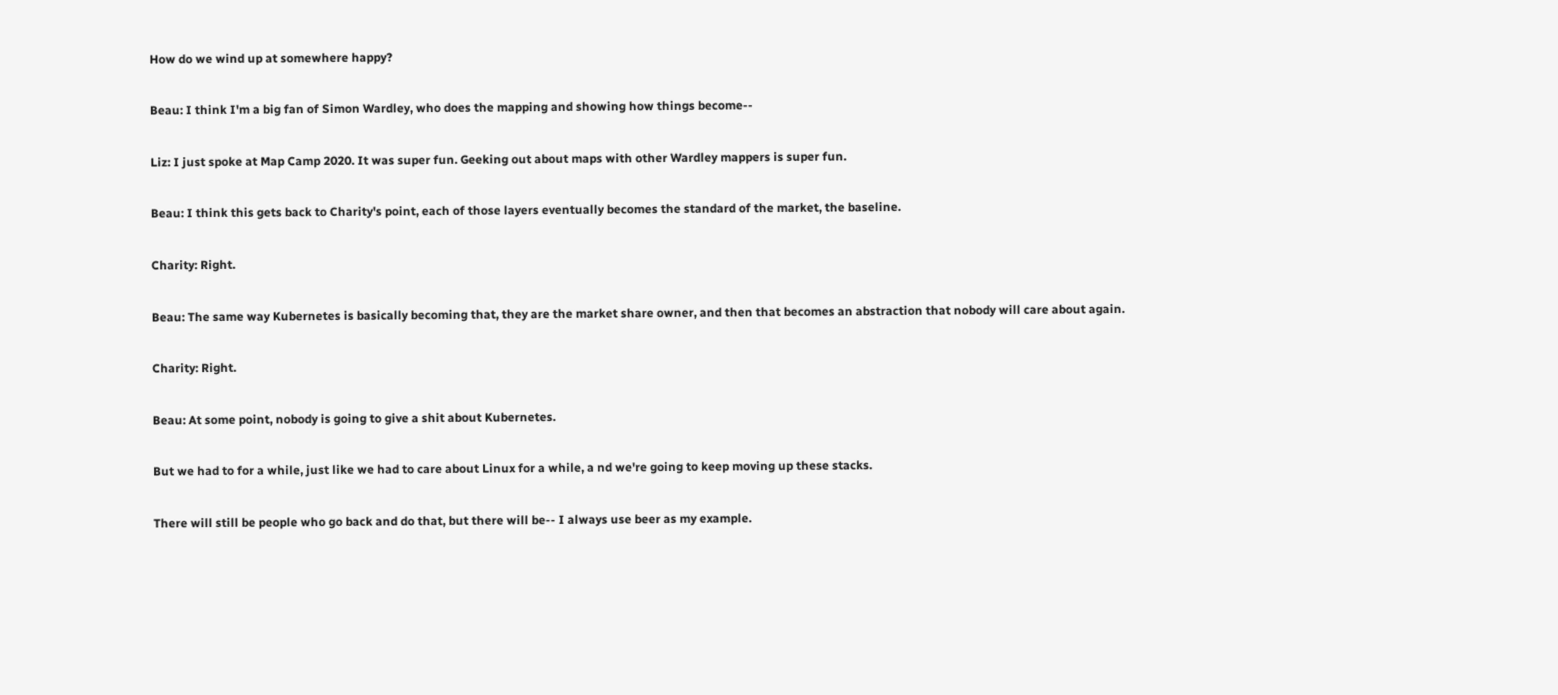How do we wind up at somewhere happy?

Beau: I think I'm a big fan of Simon Wardley, who does the mapping and showing how things become--

Liz: I just spoke at Map Camp 2020. It was super fun. Geeking out about maps with other Wardley mappers is super fun.

Beau: I think this gets back to Charity's point, each of those layers eventually becomes the standard of the market, the baseline.

Charity: Right.

Beau: The same way Kubernetes is basically becoming that, they are the market share owner, and then that becomes an abstraction that nobody will care about again.

Charity: Right.

Beau: At some point, nobody is going to give a shit about Kubernetes.

But we had to for a while, just like we had to care about Linux for a while, a nd we're going to keep moving up these stacks.

There will still be people who go back and do that, but there will be-- I always use beer as my example.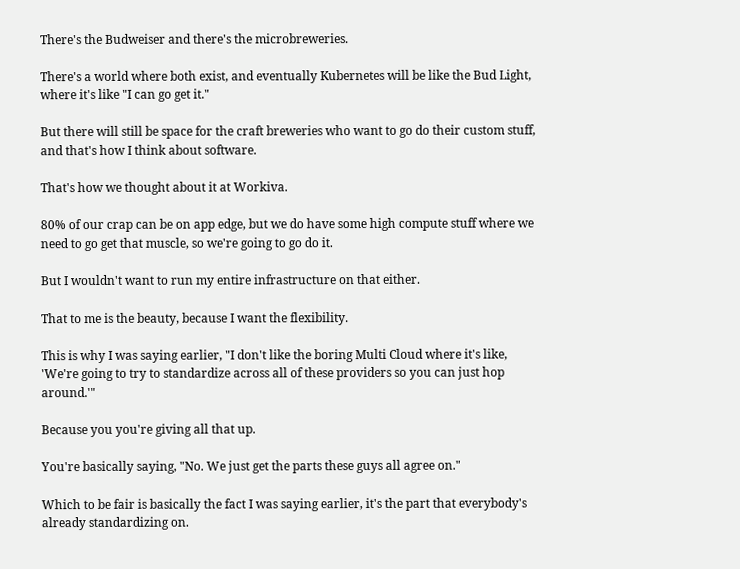There's the Budweiser and there's the microbreweries.

There's a world where both exist, and eventually Kubernetes will be like the Bud Light, where it's like "I can go get it."

But there will still be space for the craft breweries who want to go do their custom stuff, and that's how I think about software.

That's how we thought about it at Workiva.

80% of our crap can be on app edge, but we do have some high compute stuff where we need to go get that muscle, so we're going to go do it.

But I wouldn't want to run my entire infrastructure on that either.

That to me is the beauty, because I want the flexibility.

This is why I was saying earlier, "I don't like the boring Multi Cloud where it's like, 'We're going to try to standardize across all of these providers so you can just hop around.'"

Because you you're giving all that up.

You're basically saying, "No. We just get the parts these guys all agree on."

Which to be fair is basically the fact I was saying earlier, it's the part that everybody's already standardizing on.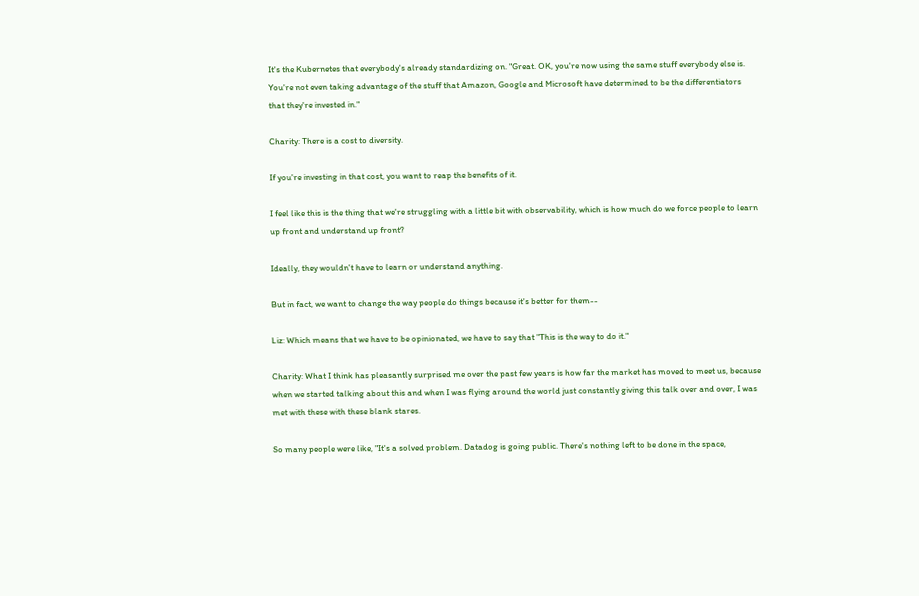It's the Kubernetes that everybody's already standardizing on. "Great. OK, you're now using the same stuff everybody else is. You're not even taking advantage of the stuff that Amazon, Google and Microsoft have determined to be the differentiators that they're invested in."

Charity: There is a cost to diversity.

If you're investing in that cost, you want to reap the benefits of it.

I feel like this is the thing that we're struggling with a little bit with observability, which is how much do we force people to learn up front and understand up front?

Ideally, they wouldn't have to learn or understand anything.

But in fact, we want to change the way people do things because it's better for them--

Liz: Which means that we have to be opinionated, we have to say that "This is the way to do it."

Charity: What I think has pleasantly surprised me over the past few years is how far the market has moved to meet us, because when we started talking about this and when I was flying around the world just constantly giving this talk over and over, I was met with these with these blank stares.

So many people were like, "It's a solved problem. Datadog is going public. There's nothing left to be done in the space,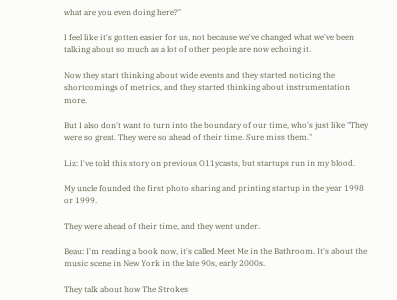what are you even doing here?"

I feel like it's gotten easier for us, not because we've changed what we've been talking about so much as a lot of other people are now echoing it.

Now they start thinking about wide events and they started noticing the shortcomings of metrics, and they started thinking about instrumentation more.

But I also don't want to turn into the boundary of our time, who's just like "They were so great. They were so ahead of their time. Sure miss them."

Liz: I've told this story on previous O11ycasts, but startups run in my blood.

My uncle founded the first photo sharing and printing startup in the year 1998 or 1999.

They were ahead of their time, and they went under.

Beau: I'm reading a book now, it's called Meet Me in the Bathroom. It's about the music scene in New York in the late 90s, early 2000s.

They talk about how The Strokes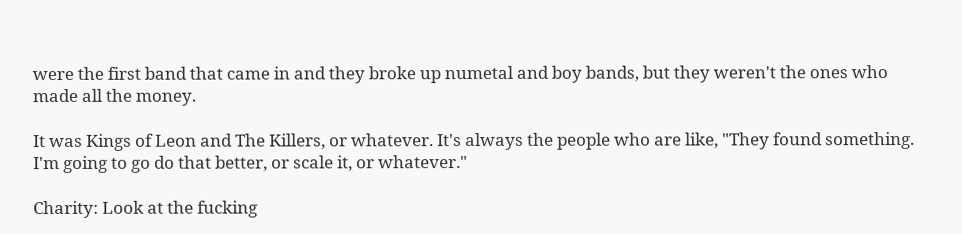were the first band that came in and they broke up numetal and boy bands, but they weren't the ones who made all the money.

It was Kings of Leon and The Killers, or whatever. It's always the people who are like, "They found something. I'm going to go do that better, or scale it, or whatever."

Charity: Look at the fucking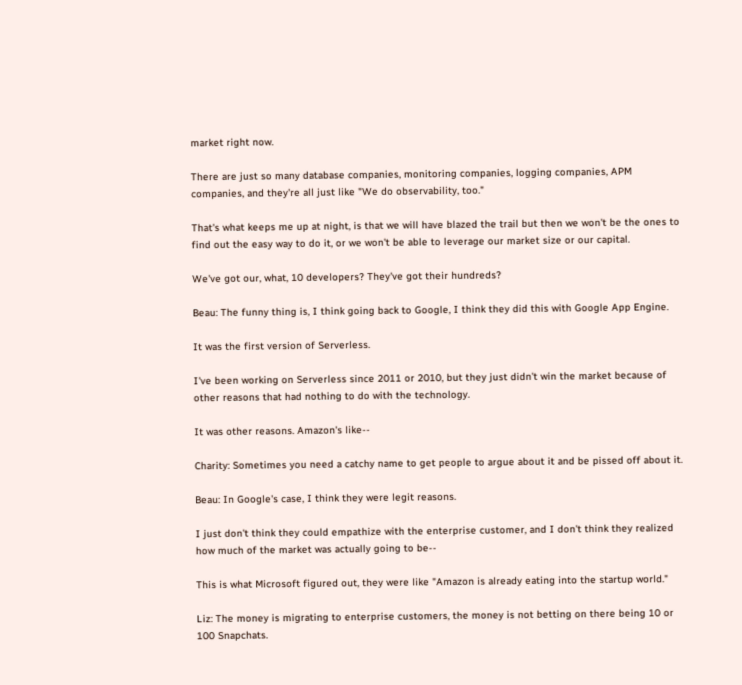market right now.

There are just so many database companies, monitoring companies, logging companies, APM companies, and they're all just like "We do observability, too."

That's what keeps me up at night, is that we will have blazed the trail but then we won't be the ones to find out the easy way to do it, or we won't be able to leverage our market size or our capital.

We've got our, what, 10 developers? They've got their hundreds?

Beau: The funny thing is, I think going back to Google, I think they did this with Google App Engine.

It was the first version of Serverless.

I've been working on Serverless since 2011 or 2010, but they just didn't win the market because of other reasons that had nothing to do with the technology.

It was other reasons. Amazon's like--

Charity: Sometimes you need a catchy name to get people to argue about it and be pissed off about it.

Beau: In Google's case, I think they were legit reasons.

I just don't think they could empathize with the enterprise customer, and I don't think they realized how much of the market was actually going to be--

This is what Microsoft figured out, they were like "Amazon is already eating into the startup world."

Liz: The money is migrating to enterprise customers, the money is not betting on there being 10 or 100 Snapchats.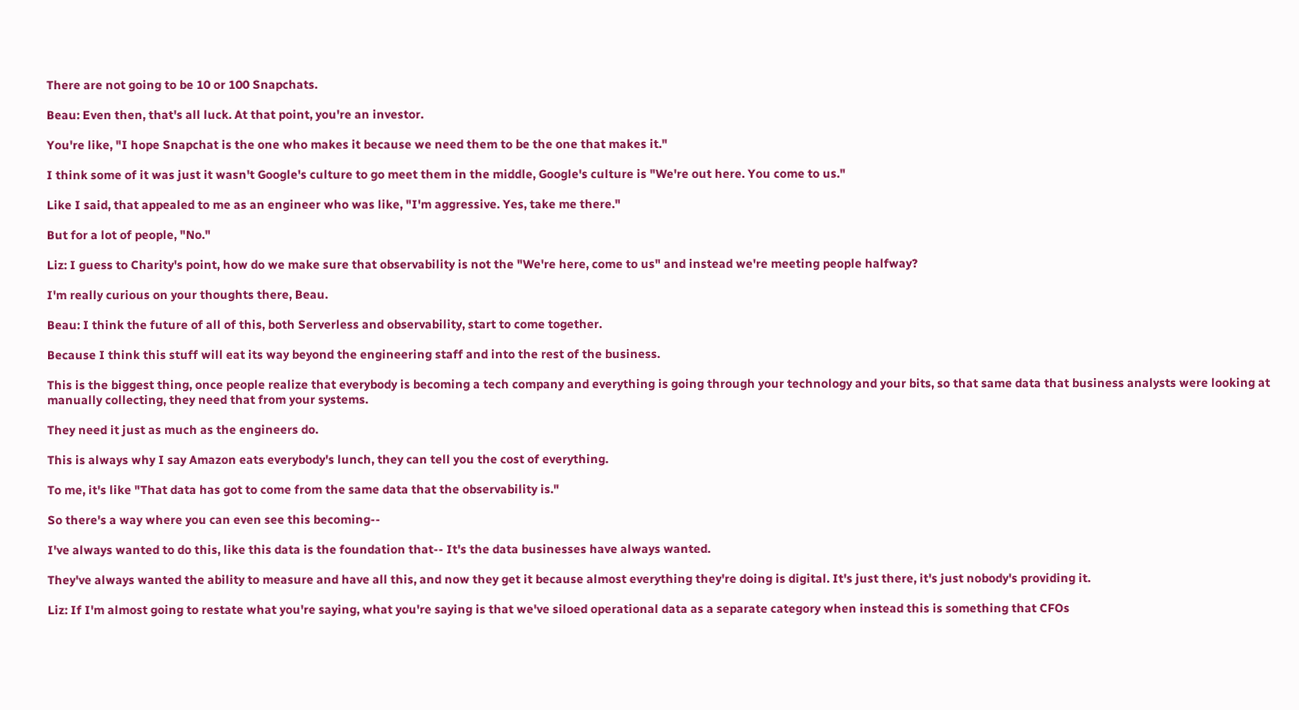There are not going to be 10 or 100 Snapchats.

Beau: Even then, that's all luck. At that point, you're an investor.

You're like, "I hope Snapchat is the one who makes it because we need them to be the one that makes it."

I think some of it was just it wasn't Google's culture to go meet them in the middle, Google's culture is "We're out here. You come to us."

Like I said, that appealed to me as an engineer who was like, "I'm aggressive. Yes, take me there."

But for a lot of people, "No."

Liz: I guess to Charity's point, how do we make sure that observability is not the "We're here, come to us" and instead we're meeting people halfway?

I'm really curious on your thoughts there, Beau.

Beau: I think the future of all of this, both Serverless and observability, start to come together.

Because I think this stuff will eat its way beyond the engineering staff and into the rest of the business.

This is the biggest thing, once people realize that everybody is becoming a tech company and everything is going through your technology and your bits, so that same data that business analysts were looking at manually collecting, they need that from your systems.

They need it just as much as the engineers do.

This is always why I say Amazon eats everybody's lunch, they can tell you the cost of everything.

To me, it's like "That data has got to come from the same data that the observability is."

So there's a way where you can even see this becoming--

I've always wanted to do this, like this data is the foundation that-- It's the data businesses have always wanted.

They've always wanted the ability to measure and have all this, and now they get it because almost everything they're doing is digital. It's just there, it's just nobody's providing it.

Liz: If I'm almost going to restate what you're saying, what you're saying is that we've siloed operational data as a separate category when instead this is something that CFOs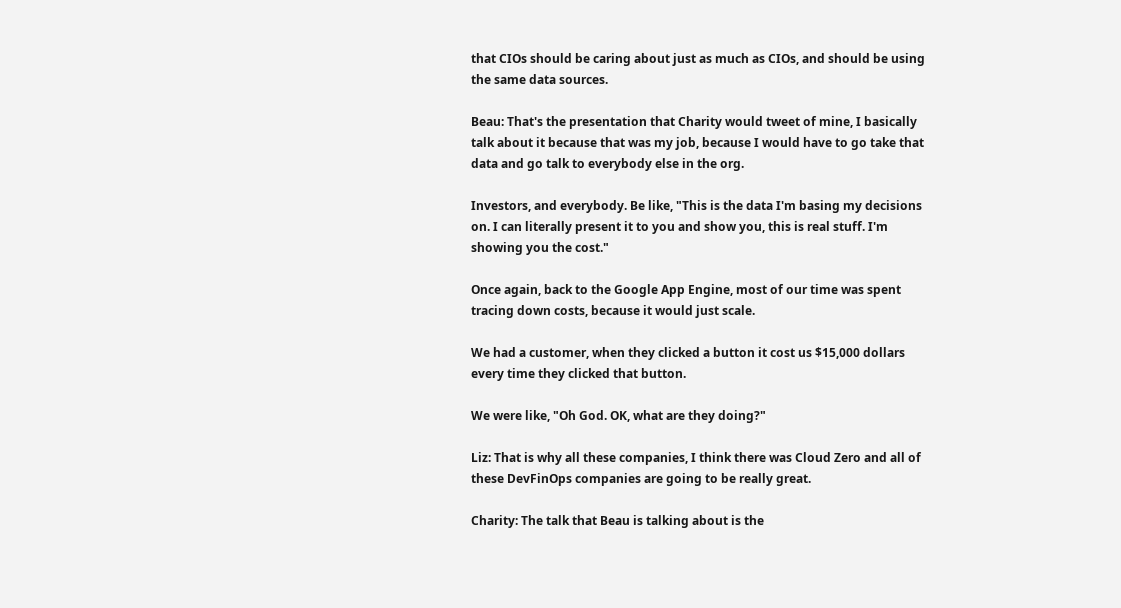that CIOs should be caring about just as much as CIOs, and should be using the same data sources.

Beau: That's the presentation that Charity would tweet of mine, I basically talk about it because that was my job, because I would have to go take that data and go talk to everybody else in the org.

Investors, and everybody. Be like, "This is the data I'm basing my decisions on. I can literally present it to you and show you, this is real stuff. I'm showing you the cost."

Once again, back to the Google App Engine, most of our time was spent tracing down costs, because it would just scale.

We had a customer, when they clicked a button it cost us $15,000 dollars every time they clicked that button.

We were like, "Oh God. OK, what are they doing?"

Liz: That is why all these companies, I think there was Cloud Zero and all of these DevFinOps companies are going to be really great.

Charity: The talk that Beau is talking about is the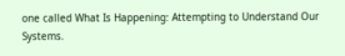one called What Is Happening: Attempting to Understand Our Systems.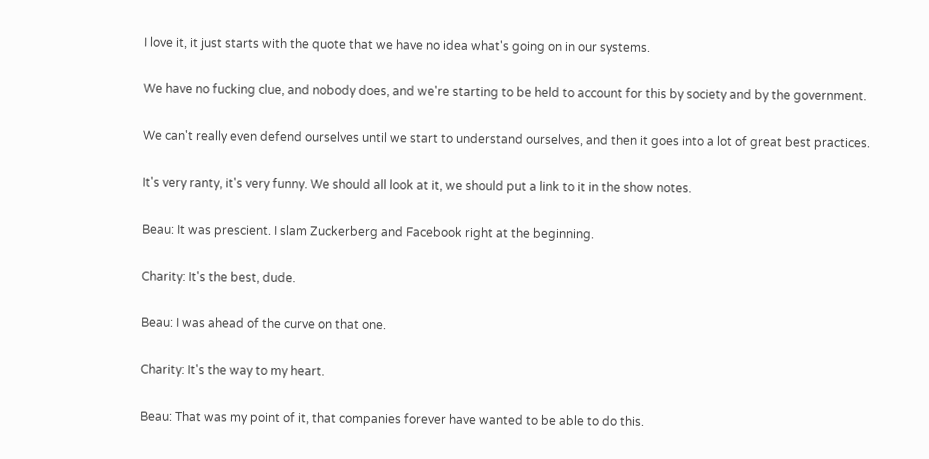I love it, it just starts with the quote that we have no idea what's going on in our systems.

We have no fucking clue, and nobody does, and we're starting to be held to account for this by society and by the government.

We can't really even defend ourselves until we start to understand ourselves, and then it goes into a lot of great best practices.

It's very ranty, it's very funny. We should all look at it, we should put a link to it in the show notes.

Beau: It was prescient. I slam Zuckerberg and Facebook right at the beginning.

Charity: It's the best, dude.

Beau: I was ahead of the curve on that one.

Charity: It's the way to my heart.

Beau: That was my point of it, that companies forever have wanted to be able to do this.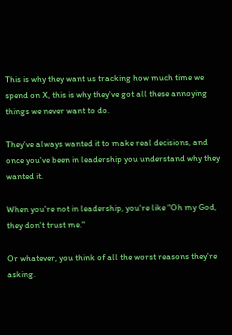This is why they want us tracking how much time we spend on X, this is why they've got all these annoying things we never want to do.

They've always wanted it to make real decisions, and once you've been in leadership you understand why they wanted it.

When you're not in leadership, you're like "Oh my God, they don't trust me."

Or whatever, you think of all the worst reasons they're asking.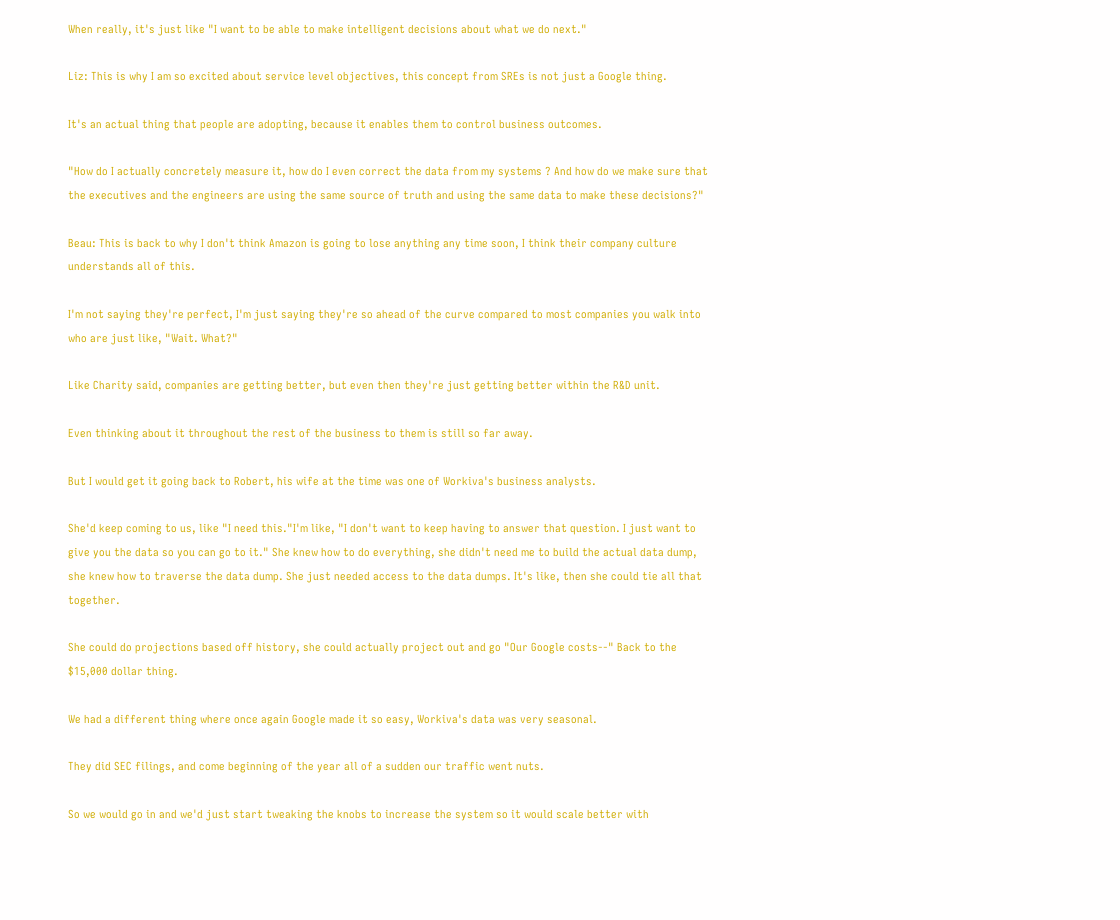When really, it's just like "I want to be able to make intelligent decisions about what we do next."

Liz: This is why I am so excited about service level objectives, this concept from SREs is not just a Google thing.

It's an actual thing that people are adopting, because it enables them to control business outcomes.

"How do I actually concretely measure it, how do I even correct the data from my systems ? And how do we make sure that the executives and the engineers are using the same source of truth and using the same data to make these decisions?"

Beau: This is back to why I don't think Amazon is going to lose anything any time soon, I think their company culture understands all of this.

I'm not saying they're perfect, I'm just saying they're so ahead of the curve compared to most companies you walk into who are just like, "Wait. What?"

Like Charity said, companies are getting better, but even then they're just getting better within the R&D unit.

Even thinking about it throughout the rest of the business to them is still so far away.

But I would get it going back to Robert, his wife at the time was one of Workiva's business analysts.

She'd keep coming to us, like "I need this."I'm like, "I don't want to keep having to answer that question. I just want to give you the data so you can go to it." She knew how to do everything, she didn't need me to build the actual data dump, she knew how to traverse the data dump. She just needed access to the data dumps. It's like, then she could tie all that together.

She could do projections based off history, she could actually project out and go "Our Google costs--" Back to the $15,000 dollar thing.

We had a different thing where once again Google made it so easy, Workiva's data was very seasonal.

They did SEC filings, and come beginning of the year all of a sudden our traffic went nuts.

So we would go in and we'd just start tweaking the knobs to increase the system so it would scale better with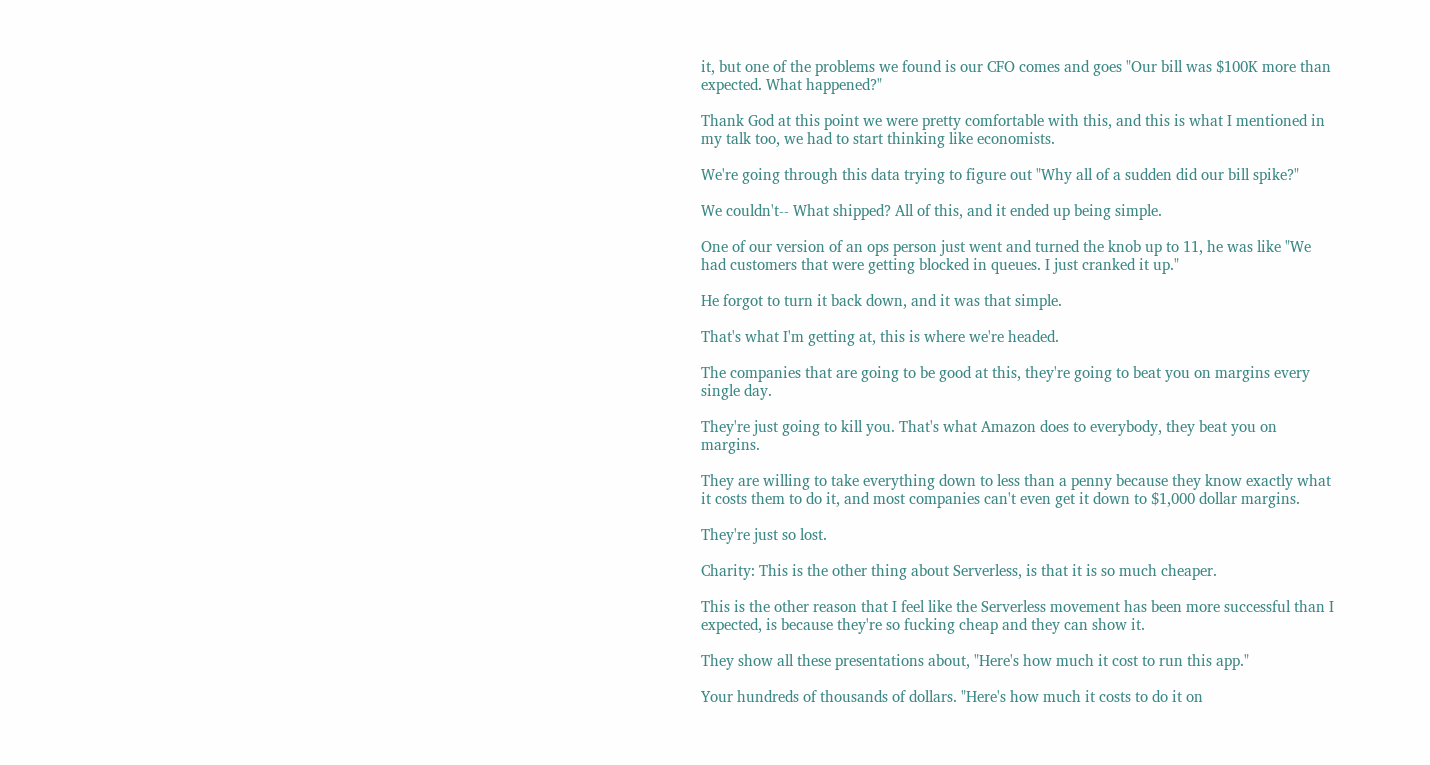it, but one of the problems we found is our CFO comes and goes "Our bill was $100K more than expected. What happened?"

Thank God at this point we were pretty comfortable with this, and this is what I mentioned in my talk too, we had to start thinking like economists.

We're going through this data trying to figure out "Why all of a sudden did our bill spike?"

We couldn't-- What shipped? All of this, and it ended up being simple.

One of our version of an ops person just went and turned the knob up to 11, he was like "We had customers that were getting blocked in queues. I just cranked it up."

He forgot to turn it back down, and it was that simple.

That's what I'm getting at, this is where we're headed.

The companies that are going to be good at this, they're going to beat you on margins every single day.

They're just going to kill you. That's what Amazon does to everybody, they beat you on margins.

They are willing to take everything down to less than a penny because they know exactly what it costs them to do it, and most companies can't even get it down to $1,000 dollar margins.

They're just so lost.

Charity: This is the other thing about Serverless, is that it is so much cheaper.

This is the other reason that I feel like the Serverless movement has been more successful than I expected, is because they're so fucking cheap and they can show it.

They show all these presentations about, "Here's how much it cost to run this app."

Your hundreds of thousands of dollars. "Here's how much it costs to do it on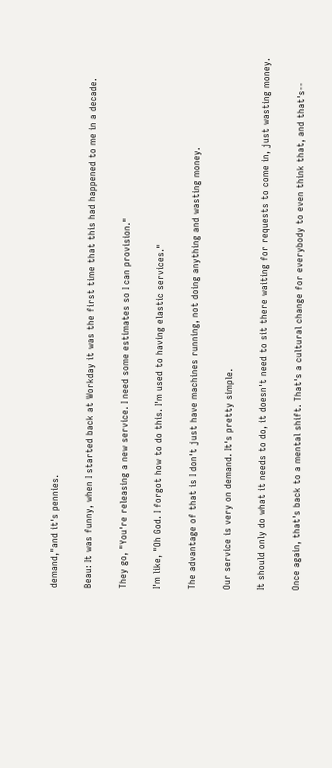demand,"and it's pennies.

Beau: It was funny, when I started back at Workday it was the first time that this had happened to me in a decade.

They go, "You're releasing a new service. I need some estimates so I can provision."

I'm like, "Oh God. I forgot how to do this. I'm used to having elastic services."

The advantage of that is I don't just have machines running, not doing anything and wasting money.

Our service is very on demand. It's pretty simple.

It should only do what it needs to do, it doesn't need to sit there waiting for requests to come in, just wasting money.

Once again, that's back to a mental shift. That's a cultural change for everybody to even think that, and that's--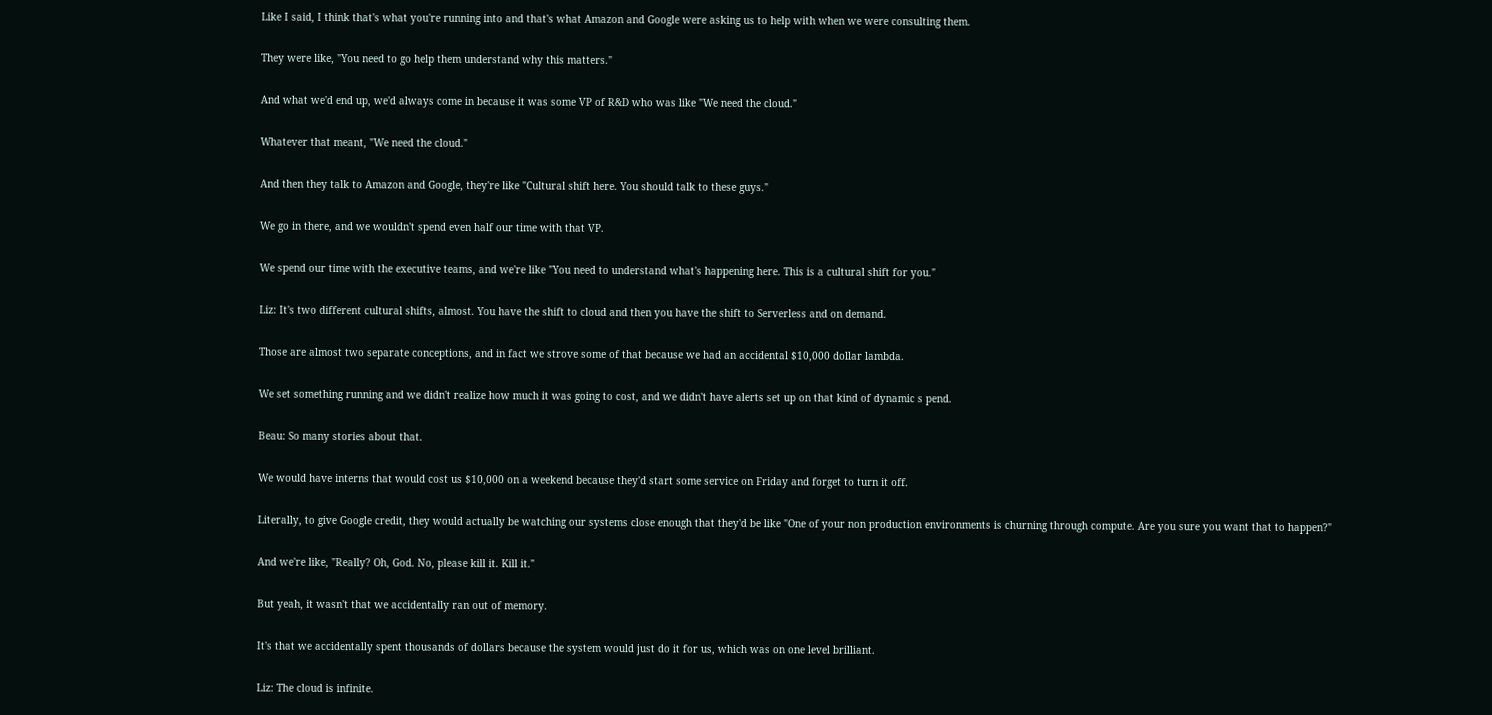Like I said, I think that's what you're running into and that's what Amazon and Google were asking us to help with when we were consulting them.

They were like, "You need to go help them understand why this matters."

And what we'd end up, we'd always come in because it was some VP of R&D who was like "We need the cloud."

Whatever that meant, "We need the cloud."

And then they talk to Amazon and Google, they're like "Cultural shift here. You should talk to these guys."

We go in there, and we wouldn't spend even half our time with that VP.

We spend our time with the executive teams, and we're like "You need to understand what's happening here. This is a cultural shift for you."

Liz: It's two different cultural shifts, almost. You have the shift to cloud and then you have the shift to Serverless and on demand.

Those are almost two separate conceptions, and in fact we strove some of that because we had an accidental $10,000 dollar lambda.

We set something running and we didn't realize how much it was going to cost, and we didn't have alerts set up on that kind of dynamic s pend.

Beau: So many stories about that.

We would have interns that would cost us $10,000 on a weekend because they'd start some service on Friday and forget to turn it off.

Literally, to give Google credit, they would actually be watching our systems close enough that they'd be like "One of your non production environments is churning through compute. Are you sure you want that to happen?"

And we're like, "Really? Oh, God. No, please kill it. Kill it."

But yeah, it wasn't that we accidentally ran out of memory.

It's that we accidentally spent thousands of dollars because the system would just do it for us, which was on one level brilliant.

Liz: The cloud is infinite.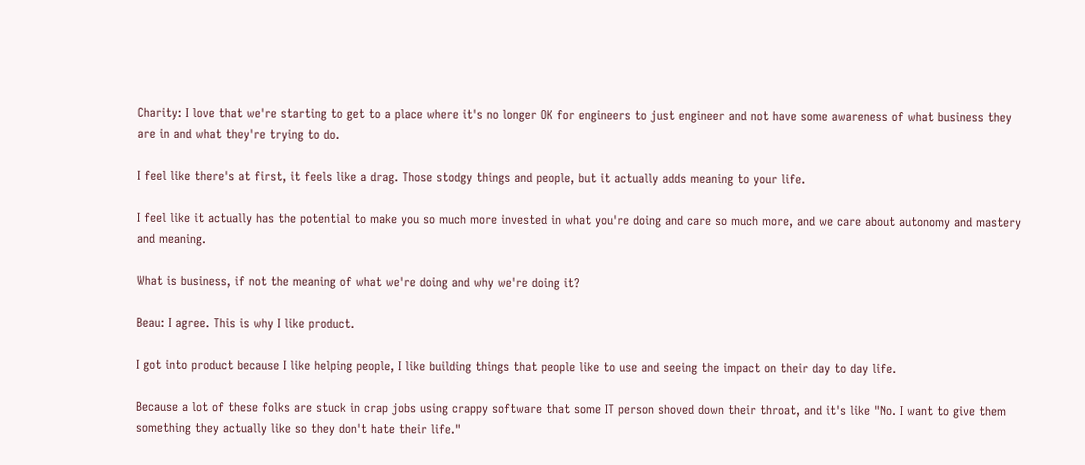Charity: I love that we're starting to get to a place where it's no longer OK for engineers to just engineer and not have some awareness of what business they are in and what they're trying to do.

I feel like there's at first, it feels like a drag. Those stodgy things and people, but it actually adds meaning to your life.

I feel like it actually has the potential to make you so much more invested in what you're doing and care so much more, and we care about autonomy and mastery and meaning.

What is business, if not the meaning of what we're doing and why we're doing it?

Beau: I agree. This is why I like product.

I got into product because I like helping people, I like building things that people like to use and seeing the impact on their day to day life.

Because a lot of these folks are stuck in crap jobs using crappy software that some IT person shoved down their throat, and it's like "No. I want to give them something they actually like so they don't hate their life."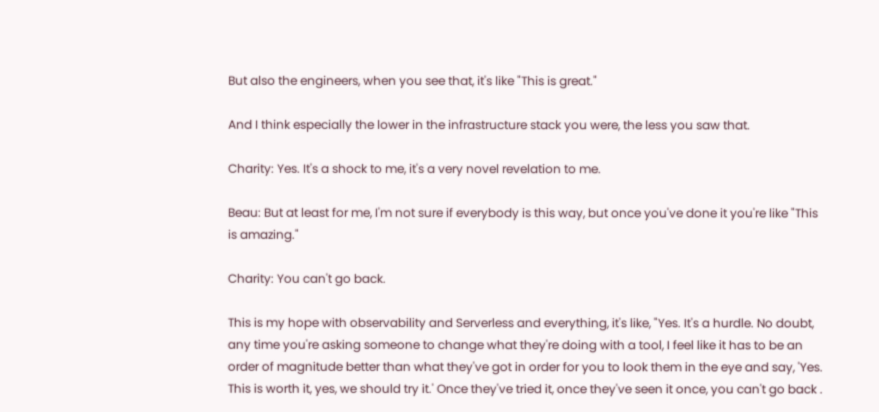But also the engineers, when you see that, it's like "This is great."

And I think especially the lower in the infrastructure stack you were, the less you saw that.

Charity: Yes. It's a shock to me, it's a very novel revelation to me.

Beau: But at least for me, I'm not sure if everybody is this way, but once you've done it you're like "This is amazing."

Charity: You can't go back.

This is my hope with observability and Serverless and everything, it's like, "Yes. It's a hurdle. No doubt, any time you're asking someone to change what they're doing with a tool, I feel like it has to be an order of magnitude better than what they've got in order for you to look them in the eye and say, 'Yes. This is worth it, yes, we should try it.' Once they've tried it, once they've seen it once, you can't go back .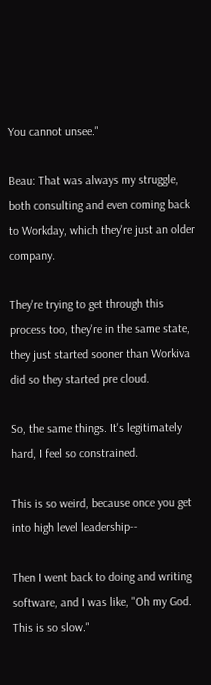You cannot unsee."

Beau: That was always my struggle, both consulting and even coming back to Workday, which they're just an older company.

They're trying to get through this process too, they're in the same state, they just started sooner than Workiva did so they started pre cloud.

So, the same things. It's legitimately hard, I feel so constrained.

This is so weird, because once you get into high level leadership--

Then I went back to doing and writing software, and I was like, "Oh my God. This is so slow."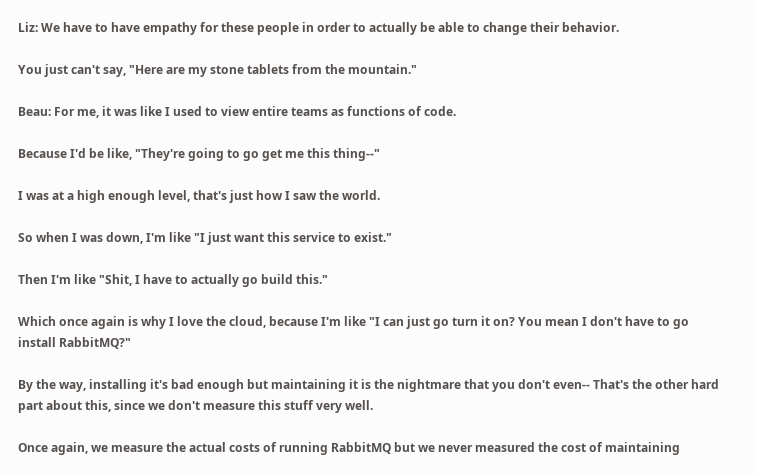Liz: We have to have empathy for these people in order to actually be able to change their behavior.

You just can't say, "Here are my stone tablets from the mountain."

Beau: For me, it was like I used to view entire teams as functions of code.

Because I'd be like, "They're going to go get me this thing--"

I was at a high enough level, that's just how I saw the world.

So when I was down, I'm like "I just want this service to exist."

Then I'm like "Shit, I have to actually go build this."

Which once again is why I love the cloud, because I'm like "I can just go turn it on? You mean I don't have to go install RabbitMQ?"

By the way, installing it's bad enough but maintaining it is the nightmare that you don't even-- That's the other hard part about this, since we don't measure this stuff very well.

Once again, we measure the actual costs of running RabbitMQ but we never measured the cost of maintaining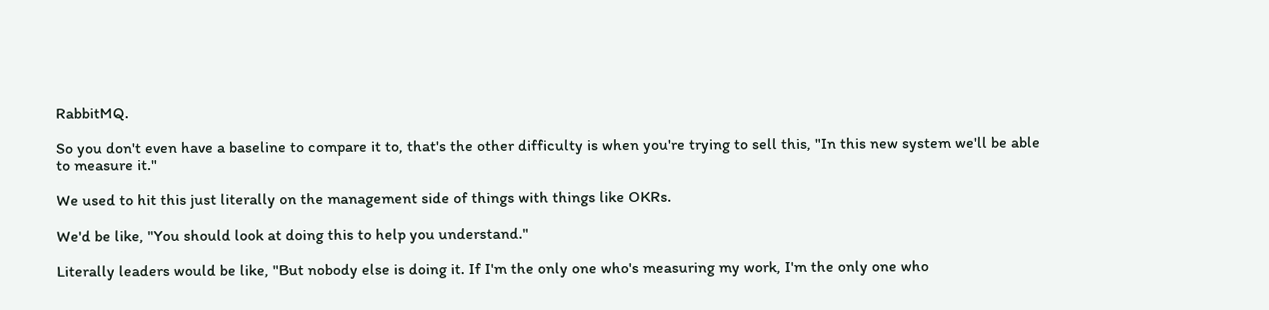RabbitMQ.

So you don't even have a baseline to compare it to, that's the other difficulty is when you're trying to sell this, "In this new system we'll be able to measure it."

We used to hit this just literally on the management side of things with things like OKRs.

We'd be like, "You should look at doing this to help you understand."

Literally leaders would be like, "But nobody else is doing it. If I'm the only one who's measuring my work, I'm the only one who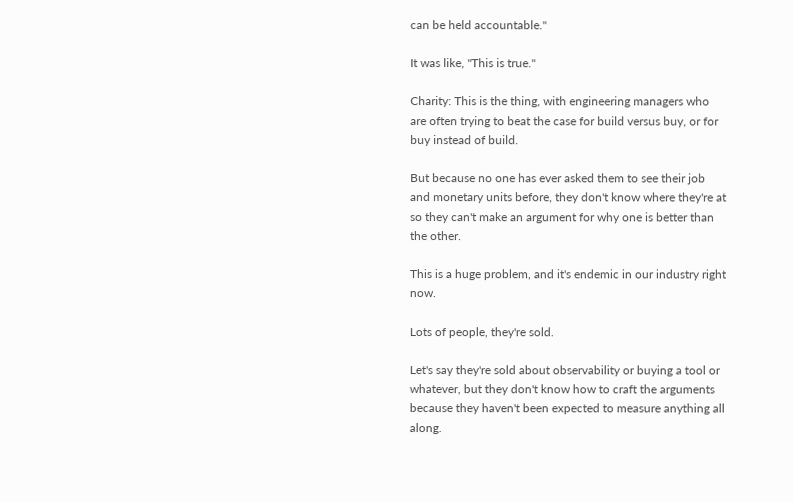can be held accountable."

It was like, "This is true."

Charity: This is the thing, with engineering managers who are often trying to beat the case for build versus buy, or for buy instead of build.

But because no one has ever asked them to see their job and monetary units before, they don't know where they're at so they can't make an argument for why one is better than the other.

This is a huge problem, and it's endemic in our industry right now.

Lots of people, they're sold.

Let's say they're sold about observability or buying a tool or whatever, but they don't know how to craft the arguments because they haven't been expected to measure anything all along.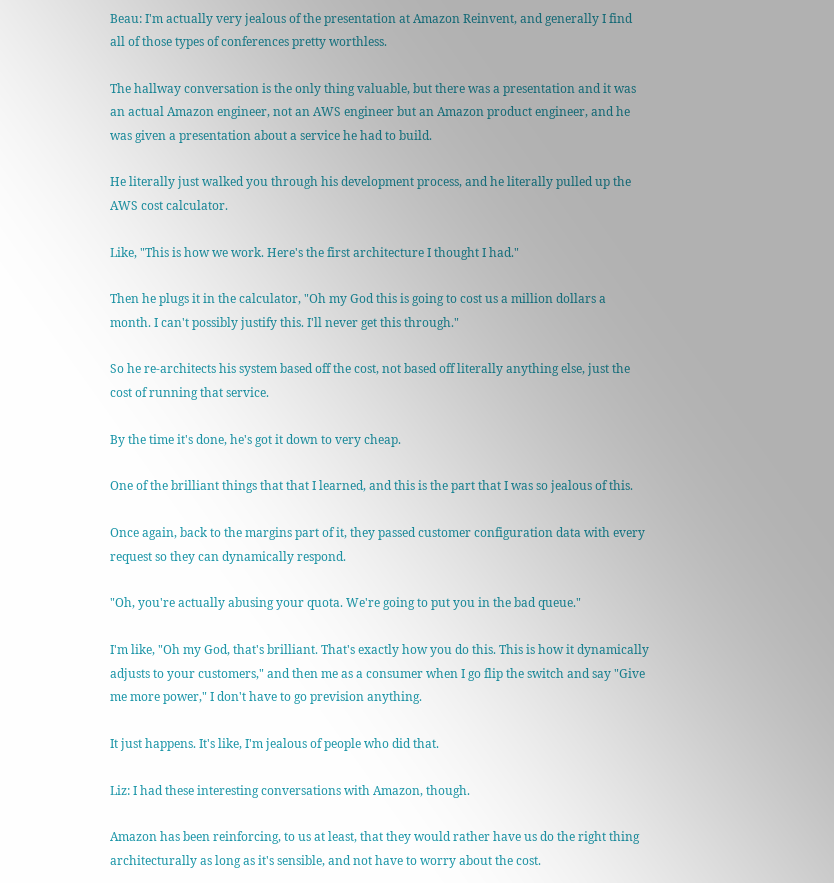Beau: I'm actually very jealous of the presentation at Amazon Reinvent, and generally I find all of those types of conferences pretty worthless.

The hallway conversation is the only thing valuable, but there was a presentation and it was an actual Amazon engineer, not an AWS engineer but an Amazon product engineer, and he was given a presentation about a service he had to build.

He literally just walked you through his development process, and he literally pulled up the AWS cost calculator.

Like, "This is how we work. Here's the first architecture I thought I had."

Then he plugs it in the calculator, "Oh my God this is going to cost us a million dollars a month. I can't possibly justify this. I'll never get this through."

So he re-architects his system based off the cost, not based off literally anything else, just the cost of running that service.

By the time it's done, he's got it down to very cheap.

One of the brilliant things that that I learned, and this is the part that I was so jealous of this.

Once again, back to the margins part of it, they passed customer configuration data with every request so they can dynamically respond.

"Oh, you're actually abusing your quota. We're going to put you in the bad queue."

I'm like, "Oh my God, that's brilliant. That's exactly how you do this. This is how it dynamically adjusts to your customers," and then me as a consumer when I go flip the switch and say "Give me more power," I don't have to go prevision anything.

It just happens. It's like, I'm jealous of people who did that.

Liz: I had these interesting conversations with Amazon, though.

Amazon has been reinforcing, to us at least, that they would rather have us do the right thing architecturally as long as it's sensible, and not have to worry about the cost.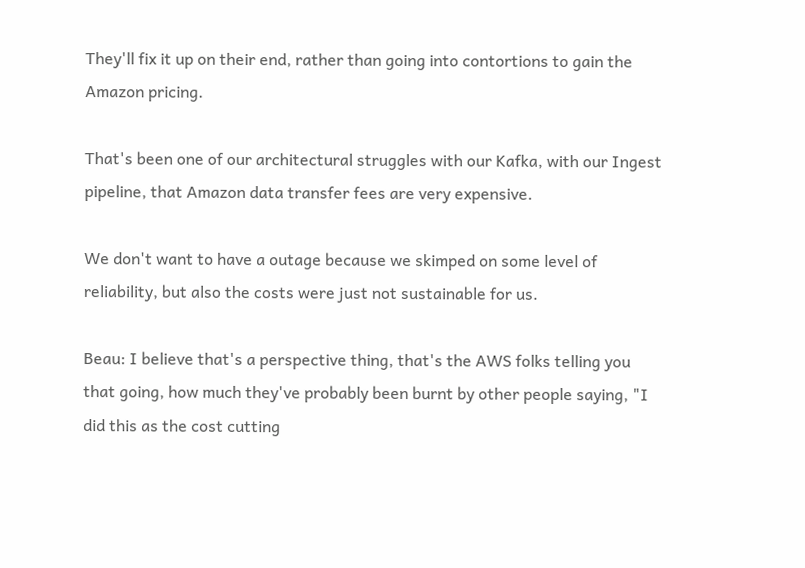They'll fix it up on their end, rather than going into contortions to gain the Amazon pricing.

That's been one of our architectural struggles with our Kafka, with our Ingest pipeline, that Amazon data transfer fees are very expensive.

We don't want to have a outage because we skimped on some level of reliability, but also the costs were just not sustainable for us.

Beau: I believe that's a perspective thing, that's the AWS folks telling you that going, how much they've probably been burnt by other people saying, "I did this as the cost cutting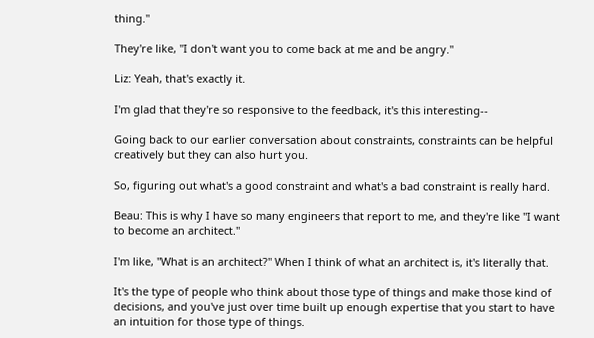thing."

They're like, "I don't want you to come back at me and be angry."

Liz: Yeah, that's exactly it.

I'm glad that they're so responsive to the feedback, it's this interesting--

Going back to our earlier conversation about constraints, constraints can be helpful creatively but they can also hurt you.

So, figuring out what's a good constraint and what's a bad constraint is really hard.

Beau: This is why I have so many engineers that report to me, and they're like "I want to become an architect."

I'm like, "What is an architect?" When I think of what an architect is, it's literally that.

It's the type of people who think about those type of things and make those kind of decisions, and you've just over time built up enough expertise that you start to have an intuition for those type of things.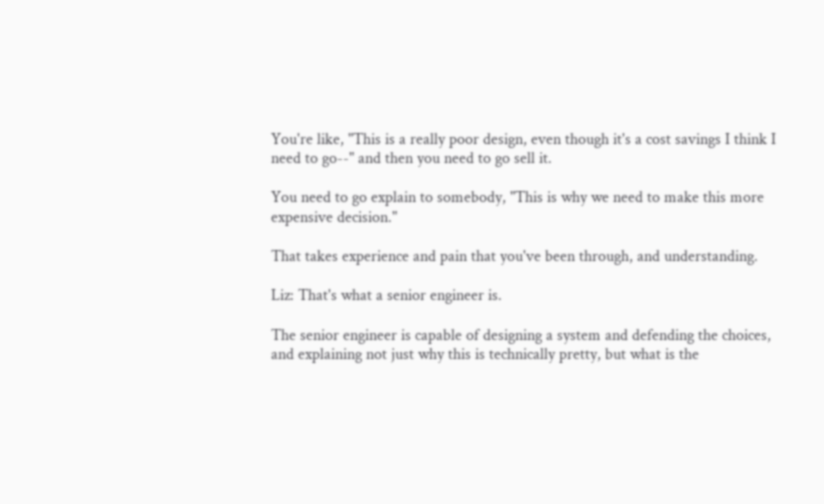You're like, "This is a really poor design, even though it's a cost savings I think I need to go--" and then you need to go sell it.

You need to go explain to somebody, "This is why we need to make this more expensive decision."

That takes experience and pain that you've been through, and understanding.

Liz: That's what a senior engineer is.

The senior engineer is capable of designing a system and defending the choices, and explaining not just why this is technically pretty, but what is the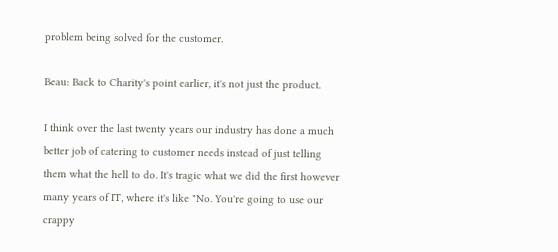problem being solved for the customer.

Beau: Back to Charity's point earlier, it's not just the product.

I think over the last twenty years our industry has done a much better job of catering to customer needs instead of just telling them what the hell to do. It's tragic what we did the first however many years of IT, where it's like "No. You're going to use our crappy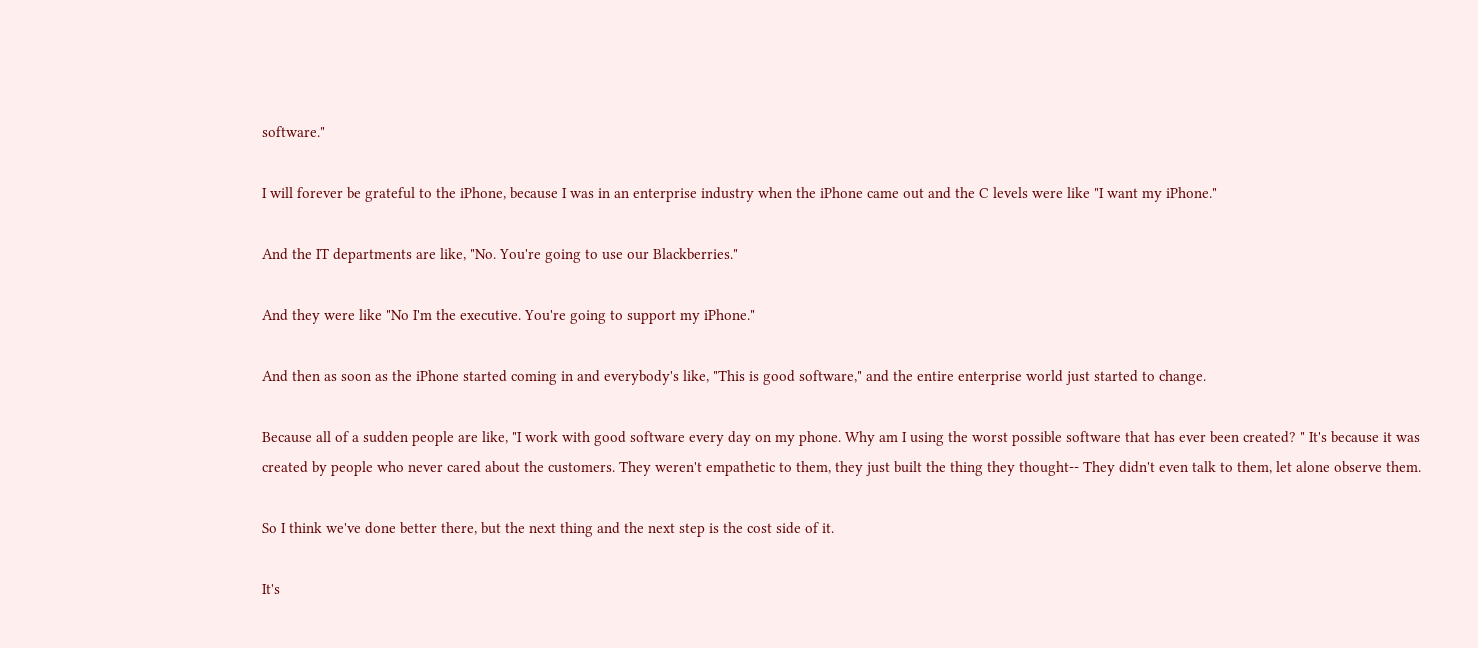software."

I will forever be grateful to the iPhone, because I was in an enterprise industry when the iPhone came out and the C levels were like "I want my iPhone."

And the IT departments are like, "No. You're going to use our Blackberries."

And they were like "No I'm the executive. You're going to support my iPhone."

And then as soon as the iPhone started coming in and everybody's like, "This is good software," and the entire enterprise world just started to change.

Because all of a sudden people are like, "I work with good software every day on my phone. Why am I using the worst possible software that has ever been created? " It's because it was created by people who never cared about the customers. They weren't empathetic to them, they just built the thing they thought-- They didn't even talk to them, let alone observe them.

So I think we've done better there, but the next thing and the next step is the cost side of it.

It's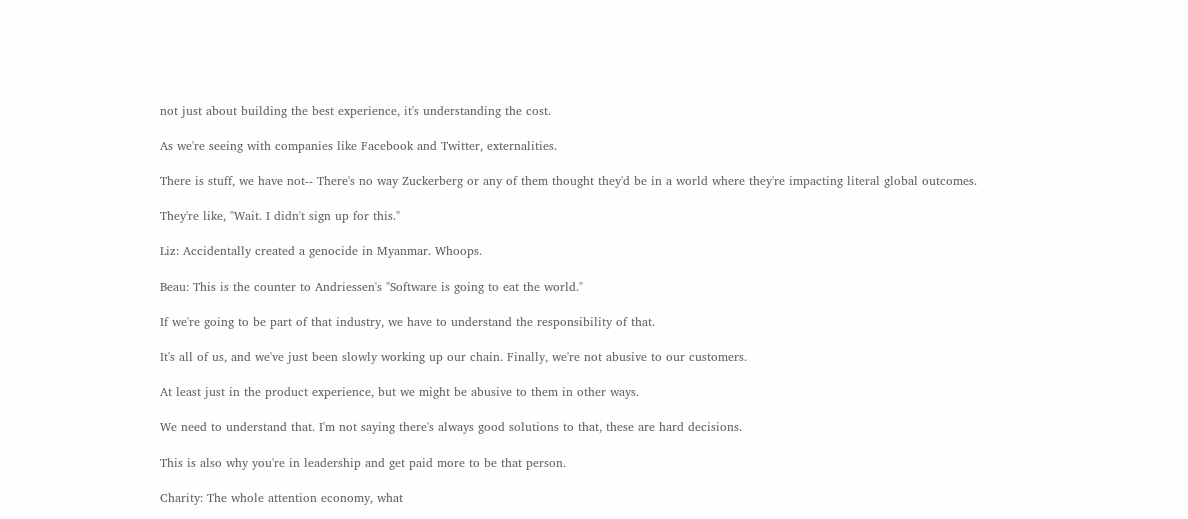not just about building the best experience, it's understanding the cost.

As we're seeing with companies like Facebook and Twitter, externalities.

There is stuff, we have not-- There's no way Zuckerberg or any of them thought they'd be in a world where they're impacting literal global outcomes.

They're like, "Wait. I didn't sign up for this."

Liz: Accidentally created a genocide in Myanmar. Whoops.

Beau: This is the counter to Andriessen's "Software is going to eat the world."

If we're going to be part of that industry, we have to understand the responsibility of that.

It's all of us, and we've just been slowly working up our chain. Finally, we're not abusive to our customers.

At least just in the product experience, but we might be abusive to them in other ways.

We need to understand that. I'm not saying there's always good solutions to that, these are hard decisions.

This is also why you're in leadership and get paid more to be that person.

Charity: The whole attention economy, what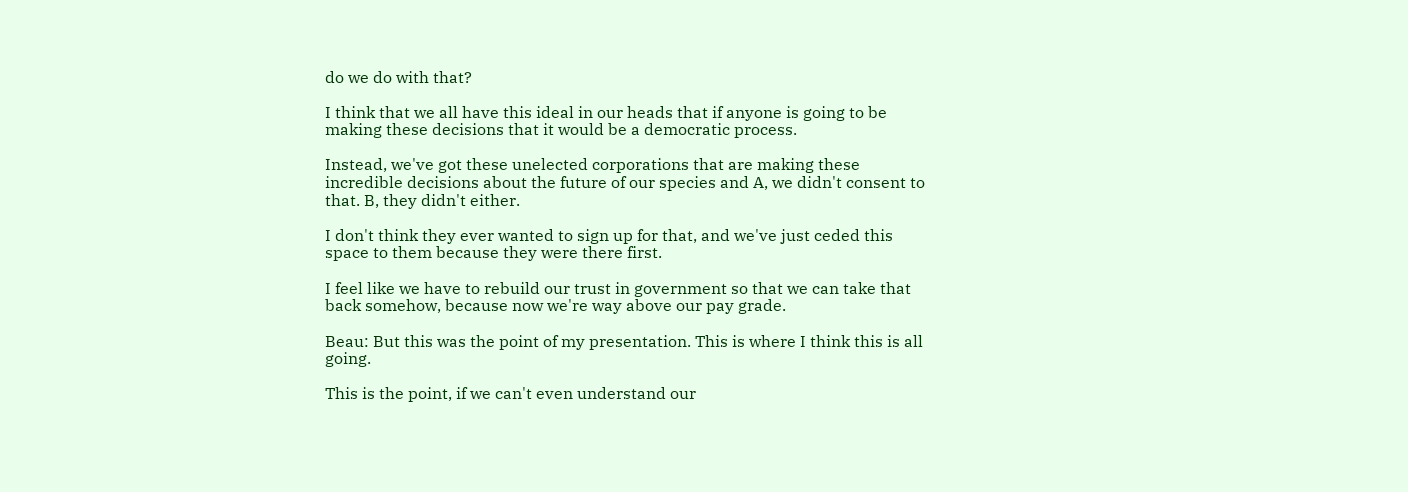do we do with that?

I think that we all have this ideal in our heads that if anyone is going to be making these decisions that it would be a democratic process.

Instead, we've got these unelected corporations that are making these incredible decisions about the future of our species and A, we didn't consent to that. B, they didn't either.

I don't think they ever wanted to sign up for that, and we've just ceded this space to them because they were there first.

I feel like we have to rebuild our trust in government so that we can take that back somehow, because now we're way above our pay grade.

Beau: But this was the point of my presentation. This is where I think this is all going.

This is the point, if we can't even understand our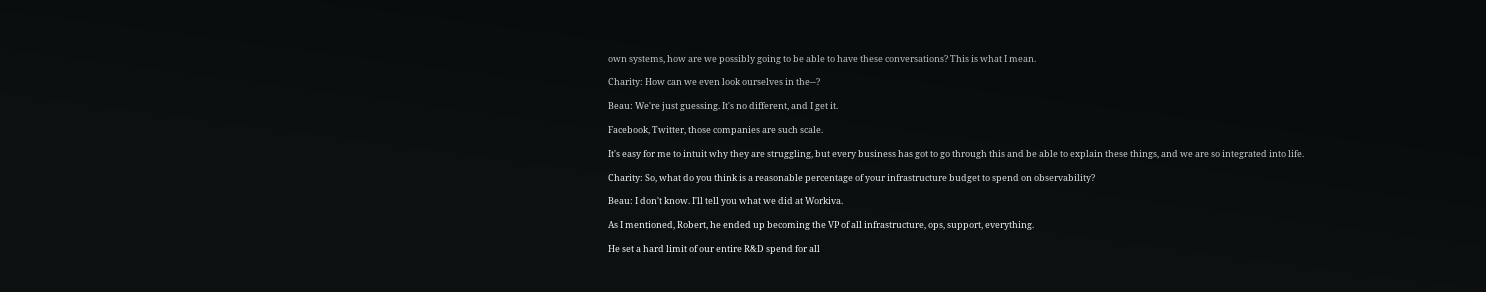own systems, how are we possibly going to be able to have these conversations? This is what I mean.

Charity: How can we even look ourselves in the--?

Beau: We're just guessing. It's no different, and I get it.

Facebook, Twitter, those companies are such scale.

It's easy for me to intuit why they are struggling, but every business has got to go through this and be able to explain these things, and we are so integrated into life.

Charity: So, what do you think is a reasonable percentage of your infrastructure budget to spend on observability?

Beau: I don't know. I'll tell you what we did at Workiva.

As I mentioned, Robert, he ended up becoming the VP of all infrastructure, ops, support, everything.

He set a hard limit of our entire R&D spend for all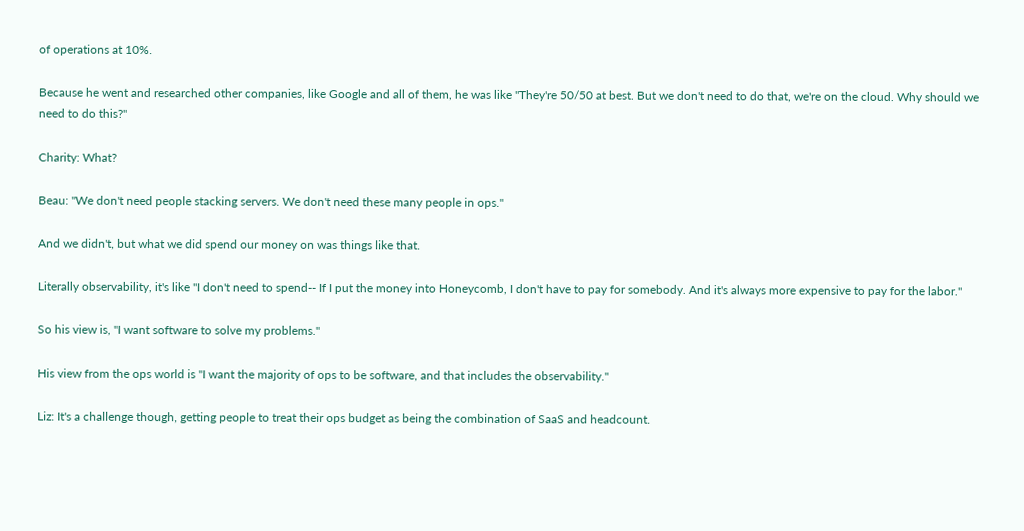of operations at 10%.

Because he went and researched other companies, like Google and all of them, he was like "They're 50/50 at best. But we don't need to do that, we're on the cloud. Why should we need to do this?"

Charity: What?

Beau: "We don't need people stacking servers. We don't need these many people in ops."

And we didn't, but what we did spend our money on was things like that.

Literally observability, it's like "I don't need to spend-- If I put the money into Honeycomb, I don't have to pay for somebody. And it's always more expensive to pay for the labor."

So his view is, "I want software to solve my problems."

His view from the ops world is "I want the majority of ops to be software, and that includes the observability."

Liz: It's a challenge though, getting people to treat their ops budget as being the combination of SaaS and headcount.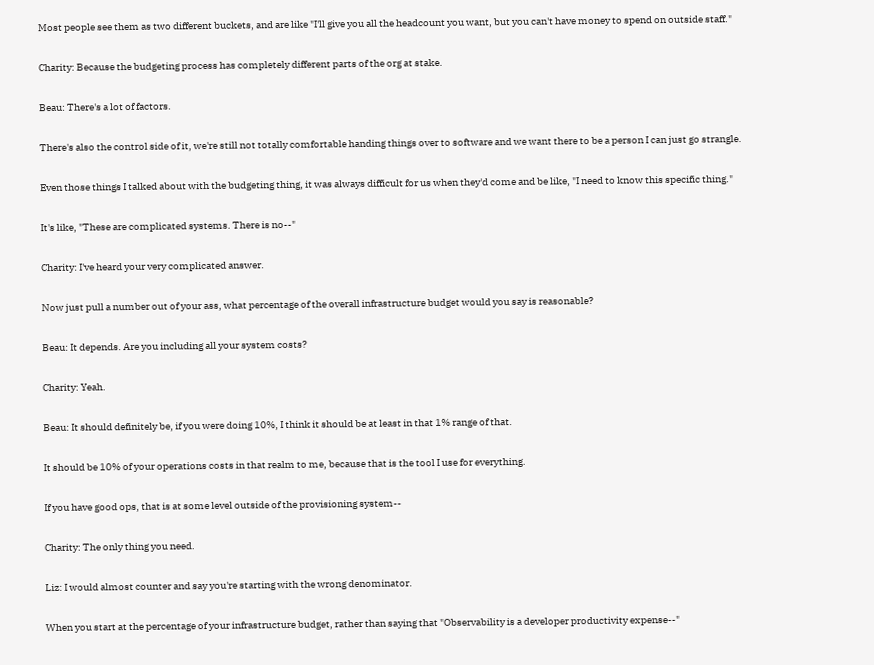Most people see them as two different buckets, and are like "I'll give you all the headcount you want, but you can't have money to spend on outside staff."

Charity: Because the budgeting process has completely different parts of the org at stake.

Beau: There's a lot of factors.

There's also the control side of it, we're still not totally comfortable handing things over to software and we want there to be a person I can just go strangle.

Even those things I talked about with the budgeting thing, it was always difficult for us when they'd come and be like, "I need to know this specific thing."

It's like, "These are complicated systems. There is no--"

Charity: I've heard your very complicated answer.

Now just pull a number out of your ass, what percentage of the overall infrastructure budget would you say is reasonable?

Beau: It depends. Are you including all your system costs?

Charity: Yeah.

Beau: It should definitely be, if you were doing 10%, I think it should be at least in that 1% range of that.

It should be 10% of your operations costs in that realm to me, because that is the tool I use for everything.

If you have good ops, that is at some level outside of the provisioning system--

Charity: The only thing you need.

Liz: I would almost counter and say you're starting with the wrong denominator.

When you start at the percentage of your infrastructure budget, rather than saying that "Observability is a developer productivity expense--"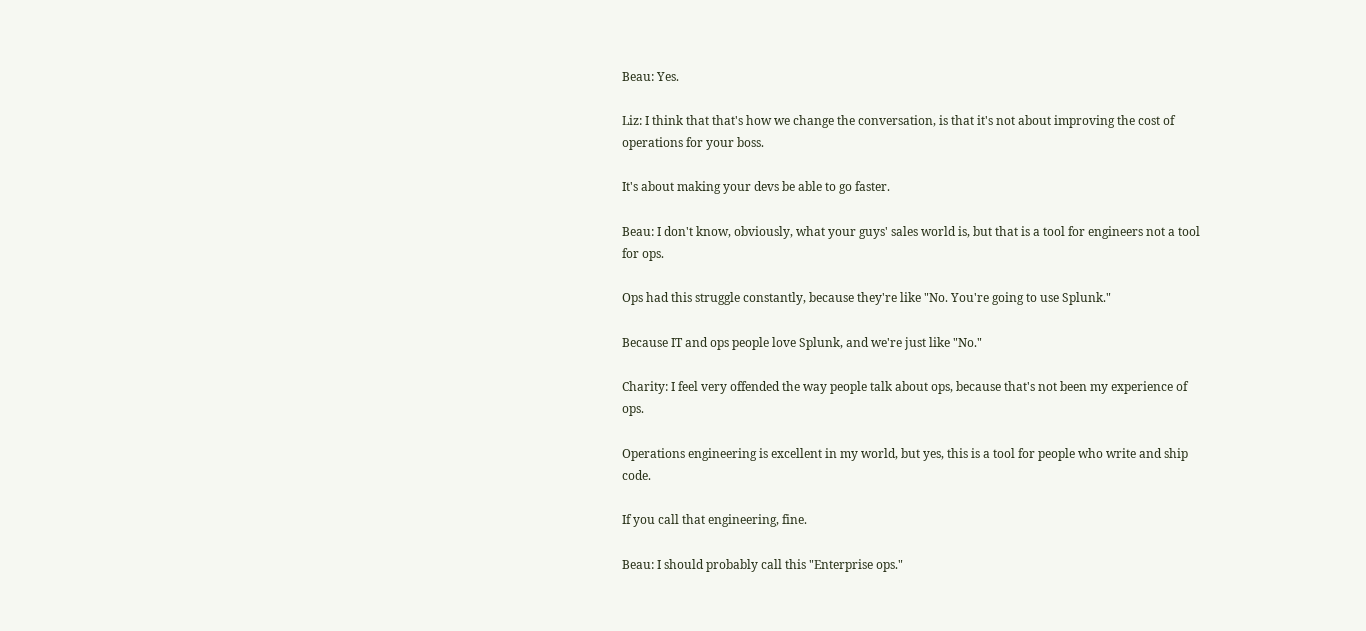Beau: Yes.

Liz: I think that that's how we change the conversation, is that it's not about improving the cost of operations for your boss.

It's about making your devs be able to go faster.

Beau: I don't know, obviously, what your guys' sales world is, but that is a tool for engineers not a tool for ops.

Ops had this struggle constantly, because they're like "No. You're going to use Splunk."

Because IT and ops people love Splunk, and we're just like "No."

Charity: I feel very offended the way people talk about ops, because that's not been my experience of ops.

Operations engineering is excellent in my world, but yes, this is a tool for people who write and ship code.

If you call that engineering, fine.

Beau: I should probably call this "Enterprise ops."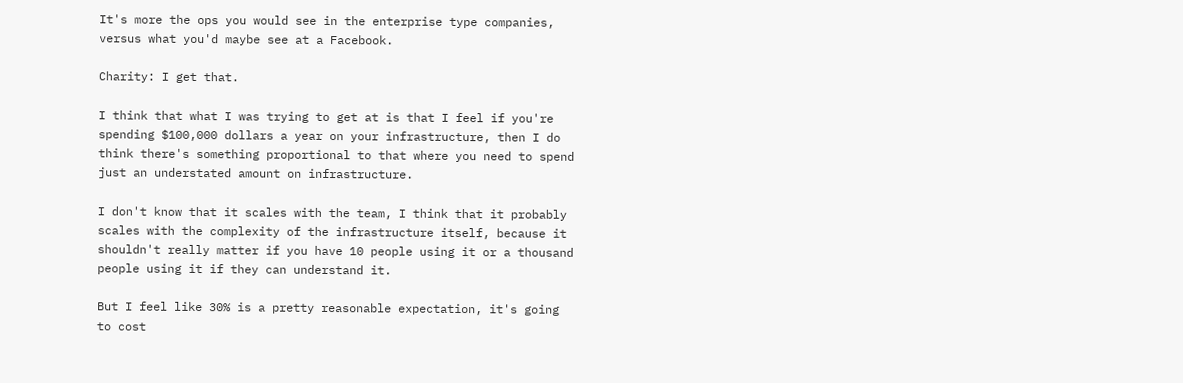It's more the ops you would see in the enterprise type companies, versus what you'd maybe see at a Facebook.

Charity: I get that.

I think that what I was trying to get at is that I feel if you're spending $100,000 dollars a year on your infrastructure, then I do think there's something proportional to that where you need to spend just an understated amount on infrastructure.

I don't know that it scales with the team, I think that it probably scales with the complexity of the infrastructure itself, because it shouldn't really matter if you have 10 people using it or a thousand people using it if they can understand it.

But I feel like 30% is a pretty reasonable expectation, it's going to cost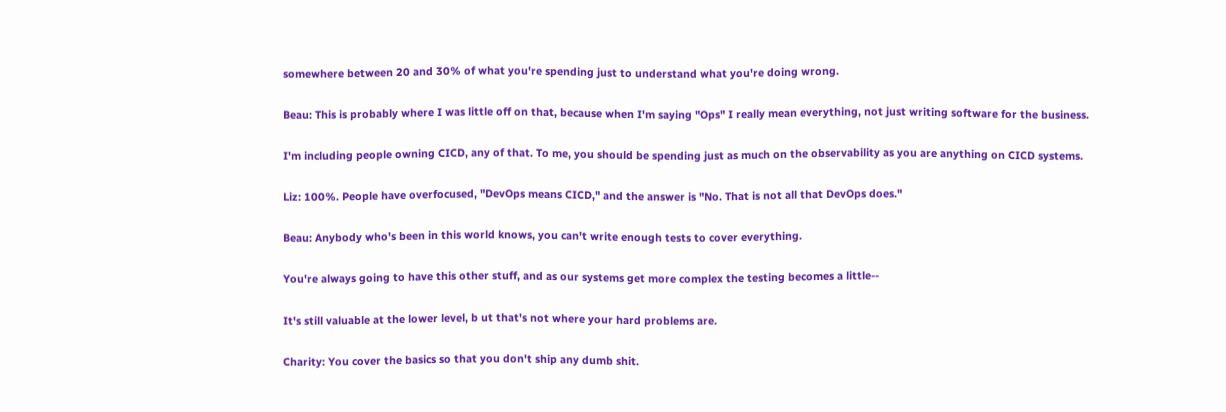somewhere between 20 and 30% of what you're spending just to understand what you're doing wrong.

Beau: This is probably where I was little off on that, because when I'm saying "Ops" I really mean everything, not just writing software for the business.

I'm including people owning CICD, any of that. To me, you should be spending just as much on the observability as you are anything on CICD systems.

Liz: 100%. People have overfocused, "DevOps means CICD," and the answer is "No. That is not all that DevOps does."

Beau: Anybody who's been in this world knows, you can't write enough tests to cover everything.

You're always going to have this other stuff, and as our systems get more complex the testing becomes a little--

It's still valuable at the lower level, b ut that's not where your hard problems are.

Charity: You cover the basics so that you don't ship any dumb shit.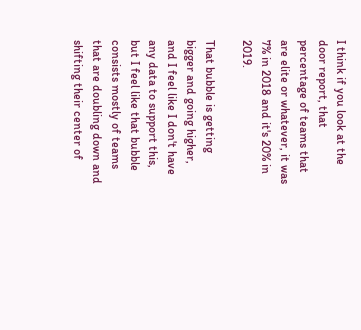I think if you look at the door report, that percentage of teams that are elite or whatever, it was 7% in 2018 and it's 20% in 2019.

That bubble is getting bigger and going higher, and I feel like I don't have any data to support this, but I feel like that bubble consists mostly of teams that are doubling down and shifting their center of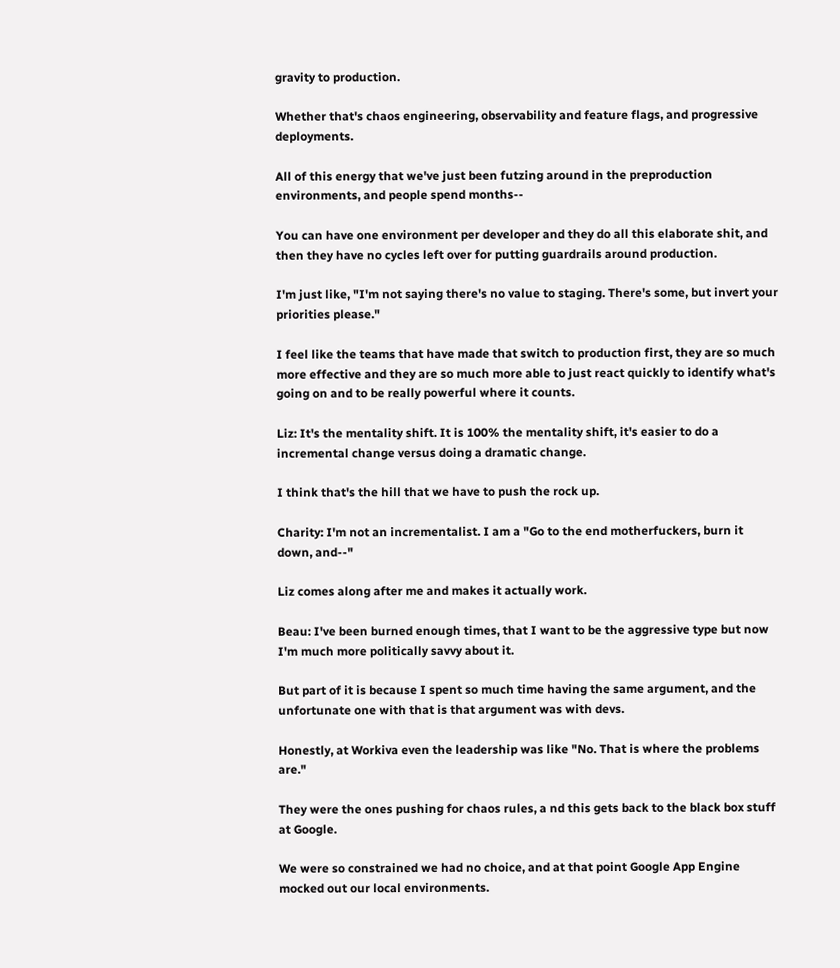gravity to production.

Whether that's chaos engineering, observability and feature flags, and progressive deployments.

All of this energy that we've just been futzing around in the preproduction environments, and people spend months--

You can have one environment per developer and they do all this elaborate shit, and then they have no cycles left over for putting guardrails around production.

I'm just like, "I'm not saying there's no value to staging. There's some, but invert your priorities please."

I feel like the teams that have made that switch to production first, they are so much more effective and they are so much more able to just react quickly to identify what's going on and to be really powerful where it counts.

Liz: It's the mentality shift. It is 100% the mentality shift, it's easier to do a incremental change versus doing a dramatic change.

I think that's the hill that we have to push the rock up.

Charity: I'm not an incrementalist. I am a "Go to the end motherfuckers, burn it down, and--"

Liz comes along after me and makes it actually work.

Beau: I've been burned enough times, that I want to be the aggressive type but now I'm much more politically savvy about it.

But part of it is because I spent so much time having the same argument, and the unfortunate one with that is that argument was with devs.

Honestly, at Workiva even the leadership was like "No. That is where the problems are."

They were the ones pushing for chaos rules, a nd this gets back to the black box stuff at Google.

We were so constrained we had no choice, and at that point Google App Engine mocked out our local environments.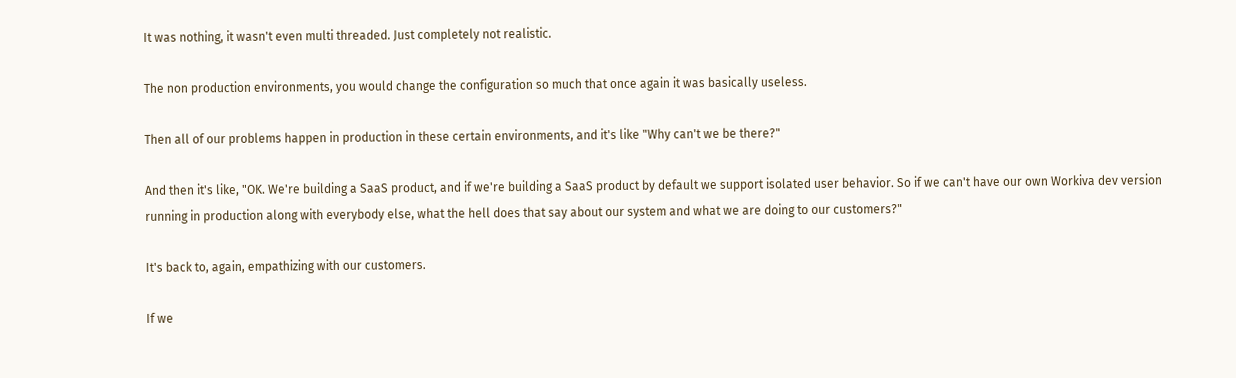It was nothing, it wasn't even multi threaded. Just completely not realistic.

The non production environments, you would change the configuration so much that once again it was basically useless.

Then all of our problems happen in production in these certain environments, and it's like "Why can't we be there?"

And then it's like, "OK. We're building a SaaS product, and if we're building a SaaS product by default we support isolated user behavior. So if we can't have our own Workiva dev version running in production along with everybody else, what the hell does that say about our system and what we are doing to our customers?"

It's back to, again, empathizing with our customers.

If we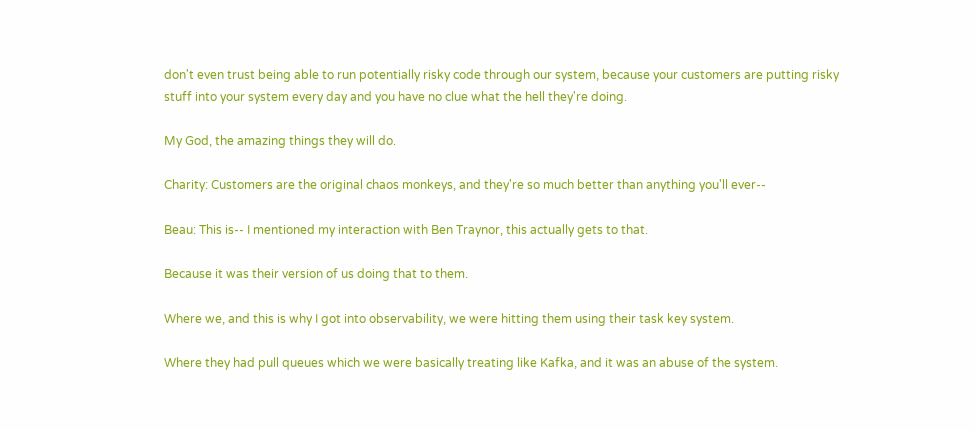don't even trust being able to run potentially risky code through our system, because your customers are putting risky stuff into your system every day and you have no clue what the hell they're doing.

My God, the amazing things they will do.

Charity: Customers are the original chaos monkeys, and they're so much better than anything you'll ever--

Beau: This is-- I mentioned my interaction with Ben Traynor, this actually gets to that.

Because it was their version of us doing that to them.

Where we, and this is why I got into observability, we were hitting them using their task key system.

Where they had pull queues which we were basically treating like Kafka, and it was an abuse of the system.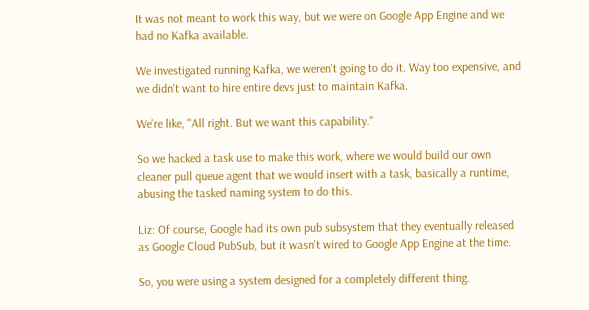It was not meant to work this way, but we were on Google App Engine and we had no Kafka available.

We investigated running Kafka, we weren't going to do it. Way too expensive, and we didn't want to hire entire devs just to maintain Kafka.

We're like, "All right. But we want this capability."

So we hacked a task use to make this work, where we would build our own cleaner pull queue agent that we would insert with a task, basically a runtime, abusing the tasked naming system to do this.

Liz: Of course, Google had its own pub subsystem that they eventually released as Google Cloud PubSub, but it wasn't wired to Google App Engine at the time.

So, you were using a system designed for a completely different thing.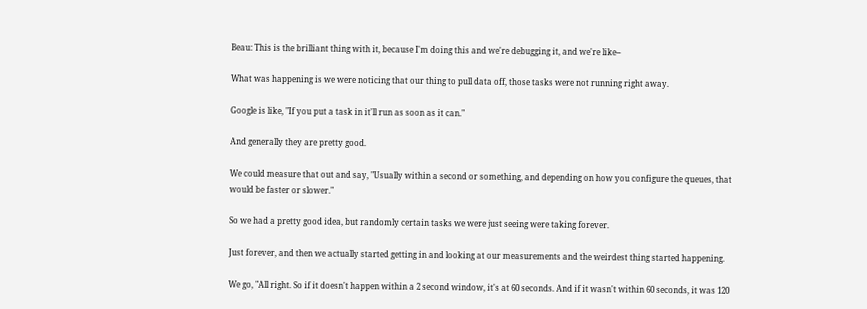Beau: This is the brilliant thing with it, because I'm doing this and we're debugging it, and we're like--

What was happening is we were noticing that our thing to pull data off, those tasks were not running right away.

Google is like, "If you put a task in it'll run as soon as it can."

And generally they are pretty good.

We could measure that out and say, "Usually within a second or something, and depending on how you configure the queues, that would be faster or slower."

So we had a pretty good idea, but randomly certain tasks we were just seeing were taking forever.

Just forever, and then we actually started getting in and looking at our measurements and the weirdest thing started happening.

We go, "All right. So if it doesn't happen within a 2 second window, it's at 60 seconds. And if it wasn't within 60 seconds, it was 120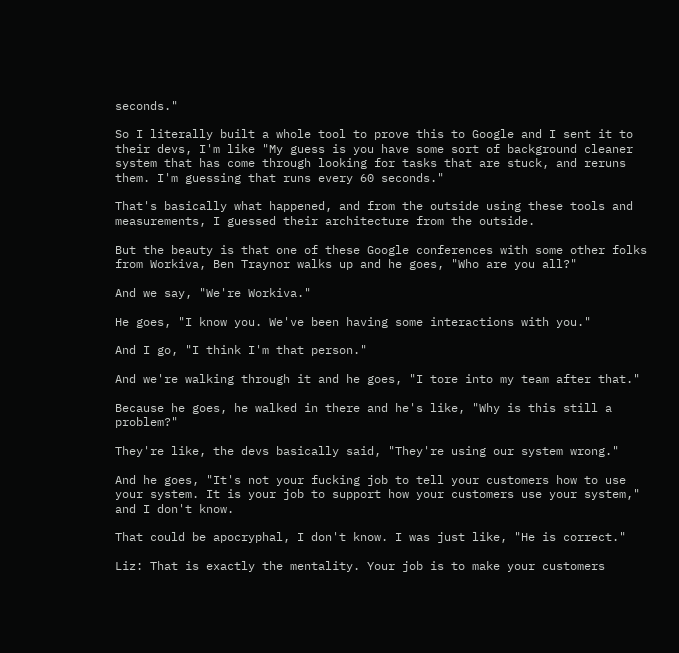seconds."

So I literally built a whole tool to prove this to Google and I sent it to their devs, I'm like "My guess is you have some sort of background cleaner system that has come through looking for tasks that are stuck, and reruns them. I'm guessing that runs every 60 seconds."

That's basically what happened, and from the outside using these tools and measurements, I guessed their architecture from the outside.

But the beauty is that one of these Google conferences with some other folks from Workiva, Ben Traynor walks up and he goes, "Who are you all?"

And we say, "We're Workiva."

He goes, "I know you. We've been having some interactions with you."

And I go, "I think I'm that person."

And we're walking through it and he goes, "I tore into my team after that."

Because he goes, he walked in there and he's like, "Why is this still a problem?"

They're like, the devs basically said, "They're using our system wrong."

And he goes, "It's not your fucking job to tell your customers how to use your system. It is your job to support how your customers use your system," and I don't know.

That could be apocryphal, I don't know. I was just like, "He is correct."

Liz: That is exactly the mentality. Your job is to make your customers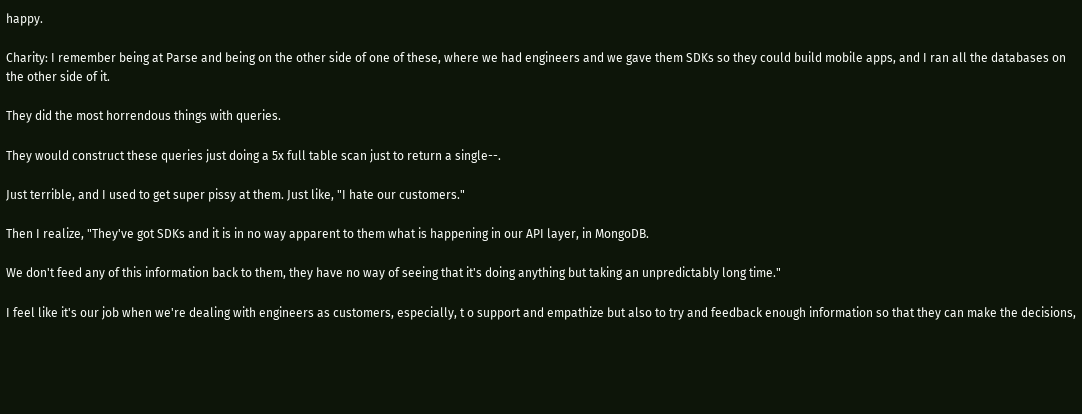happy.

Charity: I remember being at Parse and being on the other side of one of these, where we had engineers and we gave them SDKs so they could build mobile apps, and I ran all the databases on the other side of it.

They did the most horrendous things with queries.

They would construct these queries just doing a 5x full table scan just to return a single--.

Just terrible, and I used to get super pissy at them. Just like, "I hate our customers."

Then I realize, "They've got SDKs and it is in no way apparent to them what is happening in our API layer, in MongoDB.

We don't feed any of this information back to them, they have no way of seeing that it's doing anything but taking an unpredictably long time."

I feel like it's our job when we're dealing with engineers as customers, especially, t o support and empathize but also to try and feedback enough information so that they can make the decisions,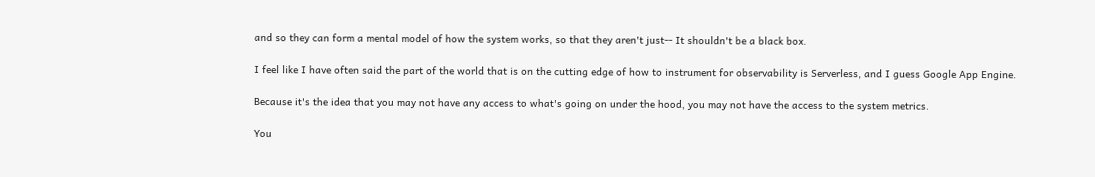and so they can form a mental model of how the system works, so that they aren't just-- It shouldn't be a black box.

I feel like I have often said the part of the world that is on the cutting edge of how to instrument for observability is Serverless, and I guess Google App Engine.

Because it's the idea that you may not have any access to what's going on under the hood, you may not have the access to the system metrics.

You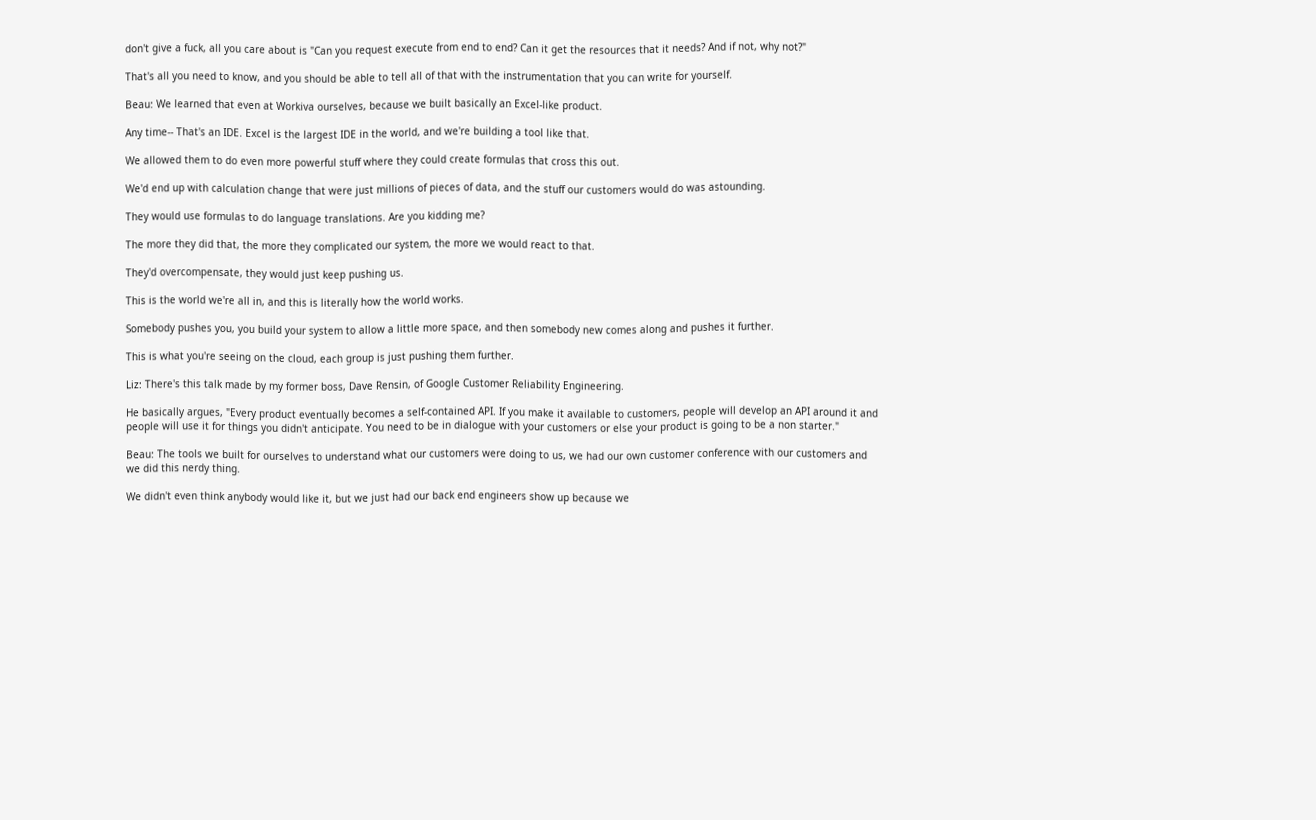don't give a fuck, all you care about is "Can you request execute from end to end? Can it get the resources that it needs? And if not, why not?"

That's all you need to know, and you should be able to tell all of that with the instrumentation that you can write for yourself.

Beau: We learned that even at Workiva ourselves, because we built basically an Excel-like product.

Any time-- That's an IDE. Excel is the largest IDE in the world, and we're building a tool like that.

We allowed them to do even more powerful stuff where they could create formulas that cross this out.

We'd end up with calculation change that were just millions of pieces of data, and the stuff our customers would do was astounding.

They would use formulas to do language translations. Are you kidding me?

The more they did that, the more they complicated our system, the more we would react to that.

They'd overcompensate, they would just keep pushing us.

This is the world we're all in, and this is literally how the world works.

Somebody pushes you, you build your system to allow a little more space, and then somebody new comes along and pushes it further.

This is what you're seeing on the cloud, each group is just pushing them further.

Liz: There's this talk made by my former boss, Dave Rensin, of Google Customer Reliability Engineering.

He basically argues, "Every product eventually becomes a self-contained API. If you make it available to customers, people will develop an API around it and people will use it for things you didn't anticipate. You need to be in dialogue with your customers or else your product is going to be a non starter."

Beau: The tools we built for ourselves to understand what our customers were doing to us, we had our own customer conference with our customers and we did this nerdy thing.

We didn't even think anybody would like it, but we just had our back end engineers show up because we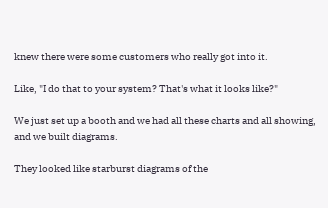knew there were some customers who really got into it.

Like, "I do that to your system? That's what it looks like?"

We just set up a booth and we had all these charts and all showing, and we built diagrams.

They looked like starburst diagrams of the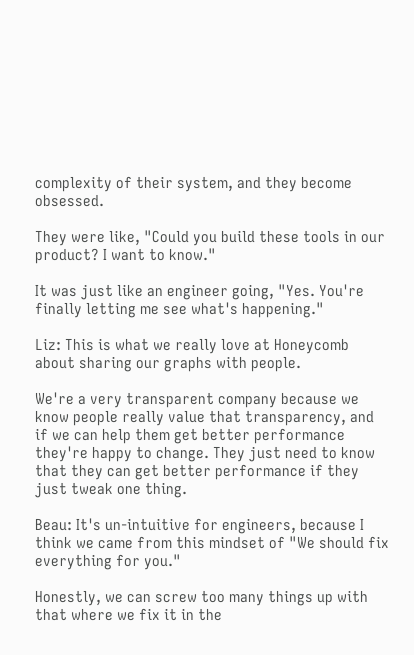complexity of their system, and they become obsessed.

They were like, "Could you build these tools in our product? I want to know."

It was just like an engineer going, "Yes. You're finally letting me see what's happening."

Liz: This is what we really love at Honeycomb about sharing our graphs with people.

We're a very transparent company because we know people really value that transparency, and if we can help them get better performance they're happy to change. They just need to know that they can get better performance if they just tweak one thing.

Beau: It's un-intuitive for engineers, because I think we came from this mindset of "We should fix everything for you."

Honestly, we can screw too many things up with that where we fix it in the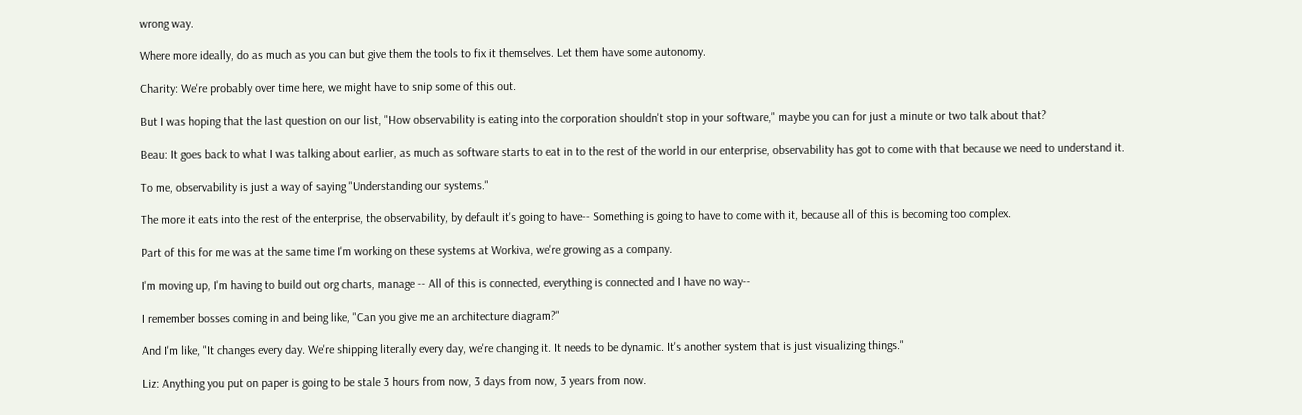wrong way.

Where more ideally, do as much as you can but give them the tools to fix it themselves. Let them have some autonomy.

Charity: We're probably over time here, we might have to snip some of this out.

But I was hoping that the last question on our list, "How observability is eating into the corporation shouldn't stop in your software," maybe you can for just a minute or two talk about that?

Beau: It goes back to what I was talking about earlier, as much as software starts to eat in to the rest of the world in our enterprise, observability has got to come with that because we need to understand it.

To me, observability is just a way of saying "Understanding our systems."

The more it eats into the rest of the enterprise, the observability, by default it's going to have-- Something is going to have to come with it, because all of this is becoming too complex.

Part of this for me was at the same time I'm working on these systems at Workiva, we're growing as a company.

I'm moving up, I'm having to build out org charts, manage -- All of this is connected, everything is connected and I have no way--

I remember bosses coming in and being like, "Can you give me an architecture diagram?"

And I'm like, "It changes every day. We're shipping literally every day, we're changing it. It needs to be dynamic. It's another system that is just visualizing things."

Liz: Anything you put on paper is going to be stale 3 hours from now, 3 days from now, 3 years from now.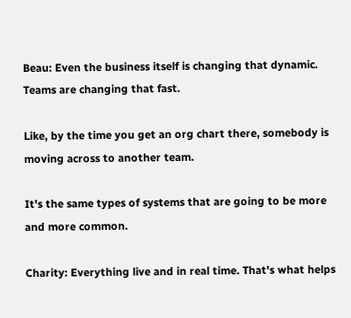Beau: Even the business itself is changing that dynamic. Teams are changing that fast.

Like, by the time you get an org chart there, somebody is moving across to another team.

It's the same types of systems that are going to be more and more common.

Charity: Everything live and in real time. That's what helps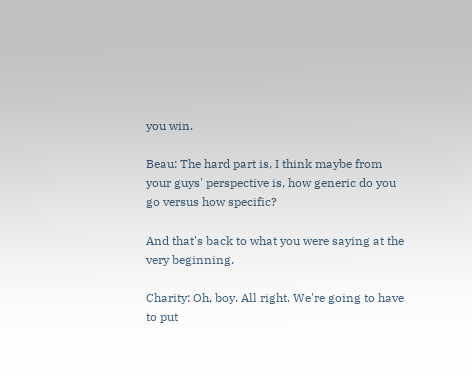you win.

Beau: The hard part is, I think maybe from your guys' perspective is, how generic do you go versus how specific?

And that's back to what you were saying at the very beginning.

Charity: Oh, boy. All right. We're going to have to put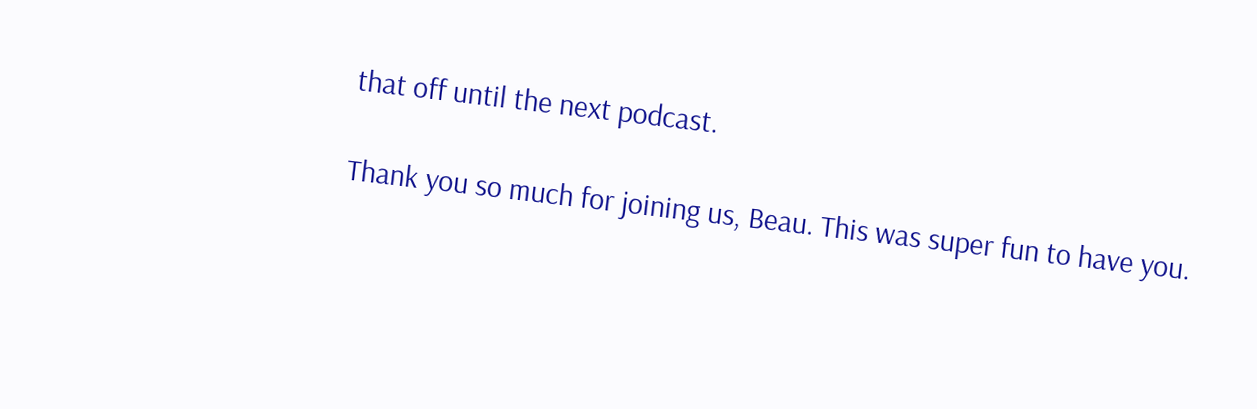that off until the next podcast.

Thank you so much for joining us, Beau. This was super fun to have you.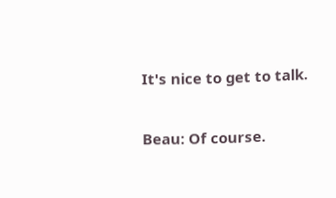It's nice to get to talk.

Beau: Of course.